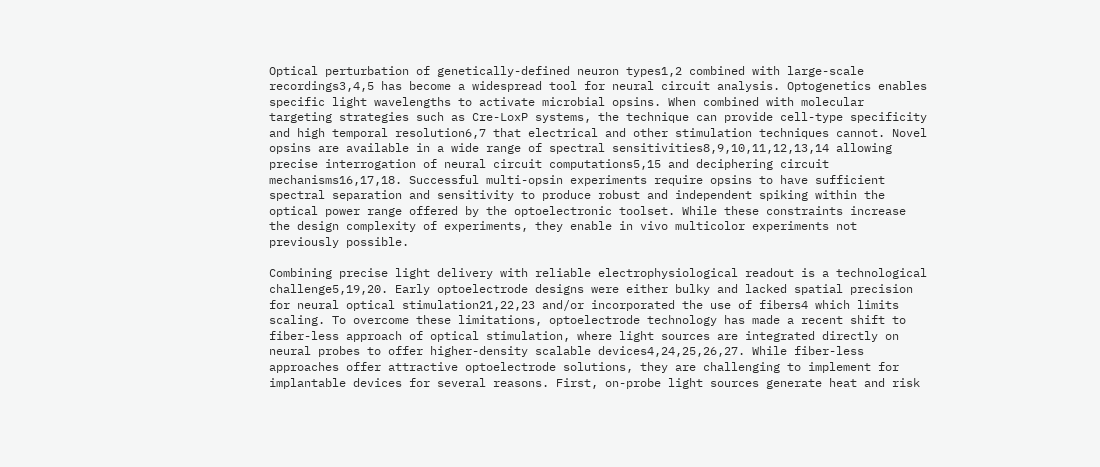Optical perturbation of genetically-defined neuron types1,2 combined with large-scale recordings3,4,5 has become a widespread tool for neural circuit analysis. Optogenetics enables specific light wavelengths to activate microbial opsins. When combined with molecular targeting strategies such as Cre-LoxP systems, the technique can provide cell-type specificity and high temporal resolution6,7 that electrical and other stimulation techniques cannot. Novel opsins are available in a wide range of spectral sensitivities8,9,10,11,12,13,14 allowing precise interrogation of neural circuit computations5,15 and deciphering circuit mechanisms16,17,18. Successful multi-opsin experiments require opsins to have sufficient spectral separation and sensitivity to produce robust and independent spiking within the optical power range offered by the optoelectronic toolset. While these constraints increase the design complexity of experiments, they enable in vivo multicolor experiments not previously possible.

Combining precise light delivery with reliable electrophysiological readout is a technological challenge5,19,20. Early optoelectrode designs were either bulky and lacked spatial precision for neural optical stimulation21,22,23 and/or incorporated the use of fibers4 which limits scaling. To overcome these limitations, optoelectrode technology has made a recent shift to fiber-less approach of optical stimulation, where light sources are integrated directly on neural probes to offer higher-density scalable devices4,24,25,26,27. While fiber-less approaches offer attractive optoelectrode solutions, they are challenging to implement for implantable devices for several reasons. First, on-probe light sources generate heat and risk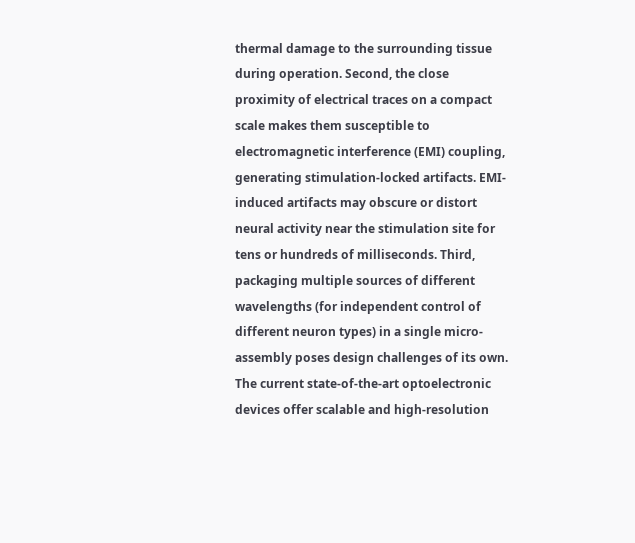thermal damage to the surrounding tissue during operation. Second, the close proximity of electrical traces on a compact scale makes them susceptible to electromagnetic interference (EMI) coupling, generating stimulation-locked artifacts. EMI-induced artifacts may obscure or distort neural activity near the stimulation site for tens or hundreds of milliseconds. Third, packaging multiple sources of different wavelengths (for independent control of different neuron types) in a single micro-assembly poses design challenges of its own. The current state-of-the-art optoelectronic devices offer scalable and high-resolution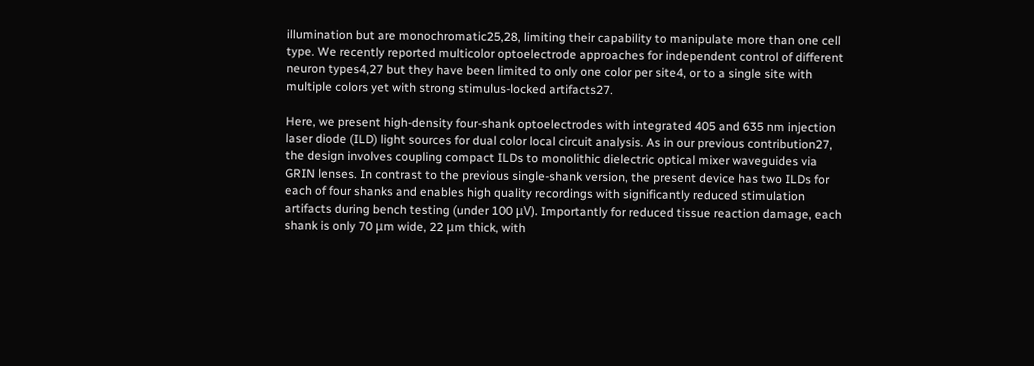illumination but are monochromatic25,28, limiting their capability to manipulate more than one cell type. We recently reported multicolor optoelectrode approaches for independent control of different neuron types4,27 but they have been limited to only one color per site4, or to a single site with multiple colors yet with strong stimulus-locked artifacts27.

Here, we present high-density four-shank optoelectrodes with integrated 405 and 635 nm injection laser diode (ILD) light sources for dual color local circuit analysis. As in our previous contribution27, the design involves coupling compact ILDs to monolithic dielectric optical mixer waveguides via GRIN lenses. In contrast to the previous single-shank version, the present device has two ILDs for each of four shanks and enables high quality recordings with significantly reduced stimulation artifacts during bench testing (under 100 μV). Importantly for reduced tissue reaction damage, each shank is only 70 μm wide, 22 μm thick, with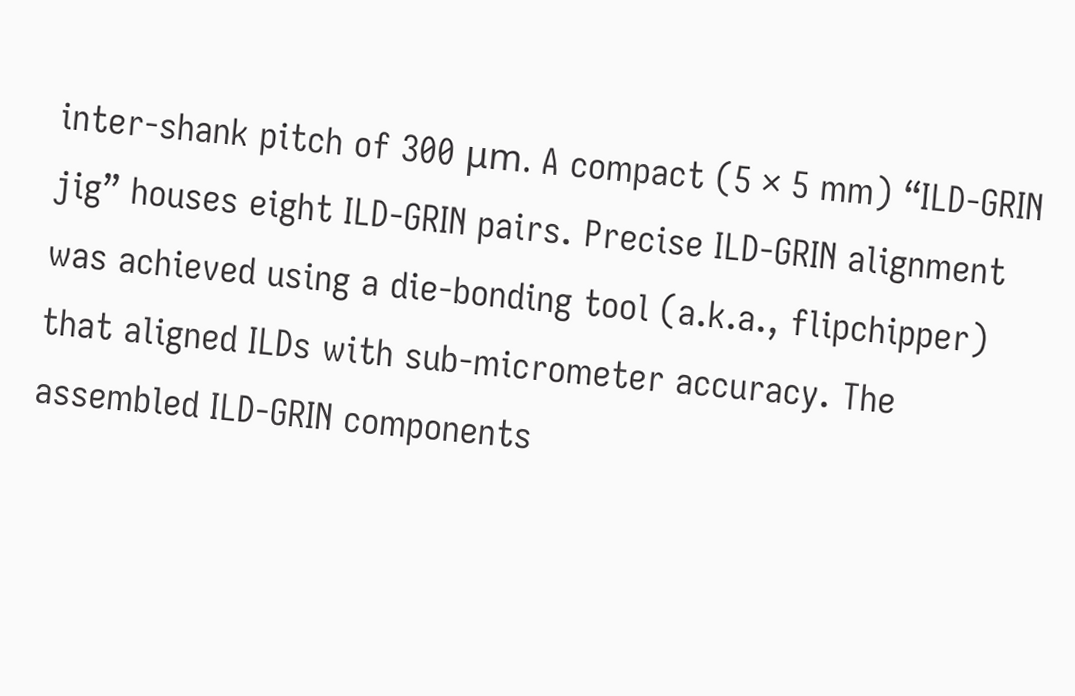inter-shank pitch of 300 μm. A compact (5 × 5 mm) “ILD-GRIN jig” houses eight ILD-GRIN pairs. Precise ILD-GRIN alignment was achieved using a die-bonding tool (a.k.a., flipchipper) that aligned ILDs with sub-micrometer accuracy. The assembled ILD-GRIN components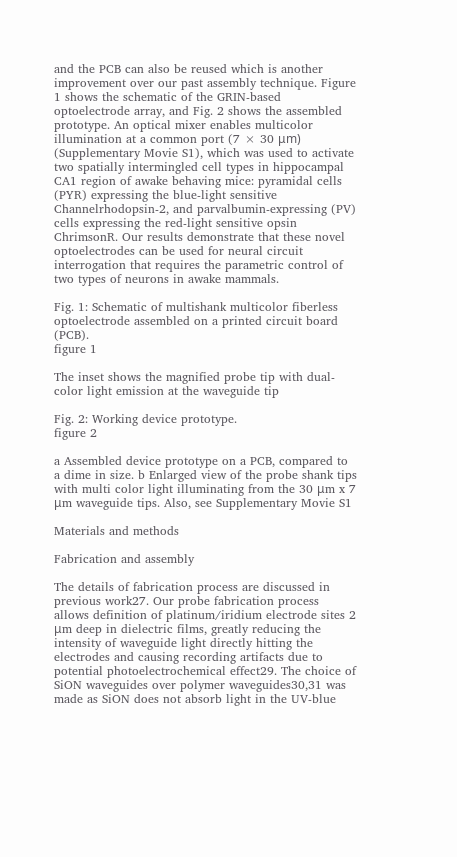and the PCB can also be reused which is another improvement over our past assembly technique. Figure 1 shows the schematic of the GRIN-based optoelectrode array, and Fig. 2 shows the assembled prototype. An optical mixer enables multicolor illumination at a common port (7 × 30 μm) (Supplementary Movie S1), which was used to activate two spatially intermingled cell types in hippocampal CA1 region of awake behaving mice: pyramidal cells (PYR) expressing the blue-light sensitive Channelrhodopsin-2, and parvalbumin-expressing (PV) cells expressing the red-light sensitive opsin ChrimsonR. Our results demonstrate that these novel optoelectrodes can be used for neural circuit interrogation that requires the parametric control of two types of neurons in awake mammals.

Fig. 1: Schematic of multishank multicolor fiberless optoelectrode assembled on a printed circuit board (PCB).
figure 1

The inset shows the magnified probe tip with dual-color light emission at the waveguide tip

Fig. 2: Working device prototype.
figure 2

a Assembled device prototype on a PCB, compared to a dime in size. b Enlarged view of the probe shank tips with multi color light illuminating from the 30 μm x 7 μm waveguide tips. Also, see Supplementary Movie S1

Materials and methods

Fabrication and assembly

The details of fabrication process are discussed in previous work27. Our probe fabrication process allows definition of platinum/iridium electrode sites 2 μm deep in dielectric films, greatly reducing the intensity of waveguide light directly hitting the electrodes and causing recording artifacts due to potential photoelectrochemical effect29. The choice of SiON waveguides over polymer waveguides30,31 was made as SiON does not absorb light in the UV-blue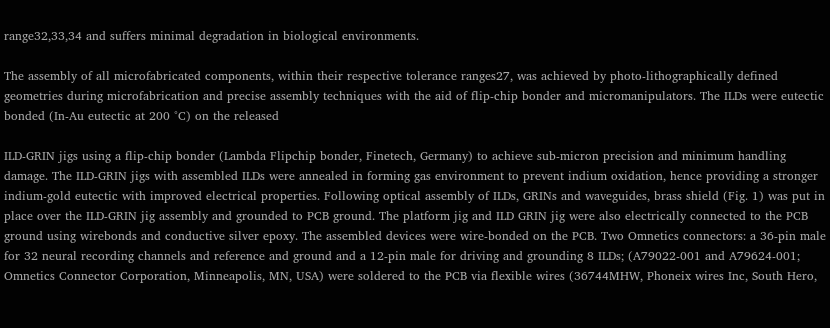range32,33,34 and suffers minimal degradation in biological environments.

The assembly of all microfabricated components, within their respective tolerance ranges27, was achieved by photo-lithographically defined geometries during microfabrication and precise assembly techniques with the aid of flip-chip bonder and micromanipulators. The ILDs were eutectic bonded (In-Au eutectic at 200 °C) on the released

ILD-GRIN jigs using a flip-chip bonder (Lambda Flipchip bonder, Finetech, Germany) to achieve sub-micron precision and minimum handling damage. The ILD-GRIN jigs with assembled ILDs were annealed in forming gas environment to prevent indium oxidation, hence providing a stronger indium-gold eutectic with improved electrical properties. Following optical assembly of ILDs, GRINs and waveguides, brass shield (Fig. 1) was put in place over the ILD-GRIN jig assembly and grounded to PCB ground. The platform jig and ILD GRIN jig were also electrically connected to the PCB ground using wirebonds and conductive silver epoxy. The assembled devices were wire-bonded on the PCB. Two Omnetics connectors: a 36-pin male for 32 neural recording channels and reference and ground and a 12-pin male for driving and grounding 8 ILDs; (A79022-001 and A79624-001; Omnetics Connector Corporation, Minneapolis, MN, USA) were soldered to the PCB via flexible wires (36744MHW, Phoneix wires Inc, South Hero,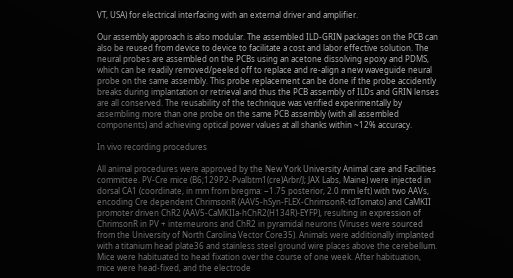VT, USA) for electrical interfacing with an external driver and amplifier.

Our assembly approach is also modular. The assembled ILD-GRIN packages on the PCB can also be reused from device to device to facilitate a cost and labor effective solution. The neural probes are assembled on the PCBs using an acetone dissolving epoxy and PDMS, which can be readily removed/peeled off to replace and re-align a new waveguide neural probe on the same assembly. This probe replacement can be done if the probe accidently breaks during implantation or retrieval and thus the PCB assembly of ILDs and GRIN lenses are all conserved. The reusability of the technique was verified experimentally by assembling more than one probe on the same PCB assembly (with all assembled components) and achieving optical power values at all shanks within ~12% accuracy.

In vivo recording procedures

All animal procedures were approved by the New York University Animal care and Facilities committee. PV-Cre mice (B6;129P2-Pvalbtm1(cre)Arbr/J; JAX Labs, Maine) were injected in dorsal CA1 (coordinate, in mm from bregma: −1.75 posterior, 2.0 mm left) with two AAVs, encoding Cre dependent ChrimsonR (AAV5-hSyn-FLEX-ChrimsonR-tdTomato) and CaMKII promoter driven ChR2 (AAV5-CaMKIIa-hChR2(H134R)-EYFP), resulting in expression of ChrimsonR in PV + interneurons and ChR2 in pyramidal neurons (Viruses were sourced from the University of North Carolina Vector Core35). Animals were additionally implanted with a titanium head plate36 and stainless steel ground wire places above the cerebellum. Mice were habituated to head fixation over the course of one week. After habituation, mice were head-fixed, and the electrode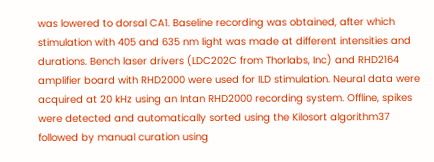was lowered to dorsal CA1. Baseline recording was obtained, after which stimulation with 405 and 635 nm light was made at different intensities and durations. Bench laser drivers (LDC202C from Thorlabs, Inc) and RHD2164 amplifier board with RHD2000 were used for ILD stimulation. Neural data were acquired at 20 kHz using an Intan RHD2000 recording system. Offline, spikes were detected and automatically sorted using the Kilosort algorithm37 followed by manual curation using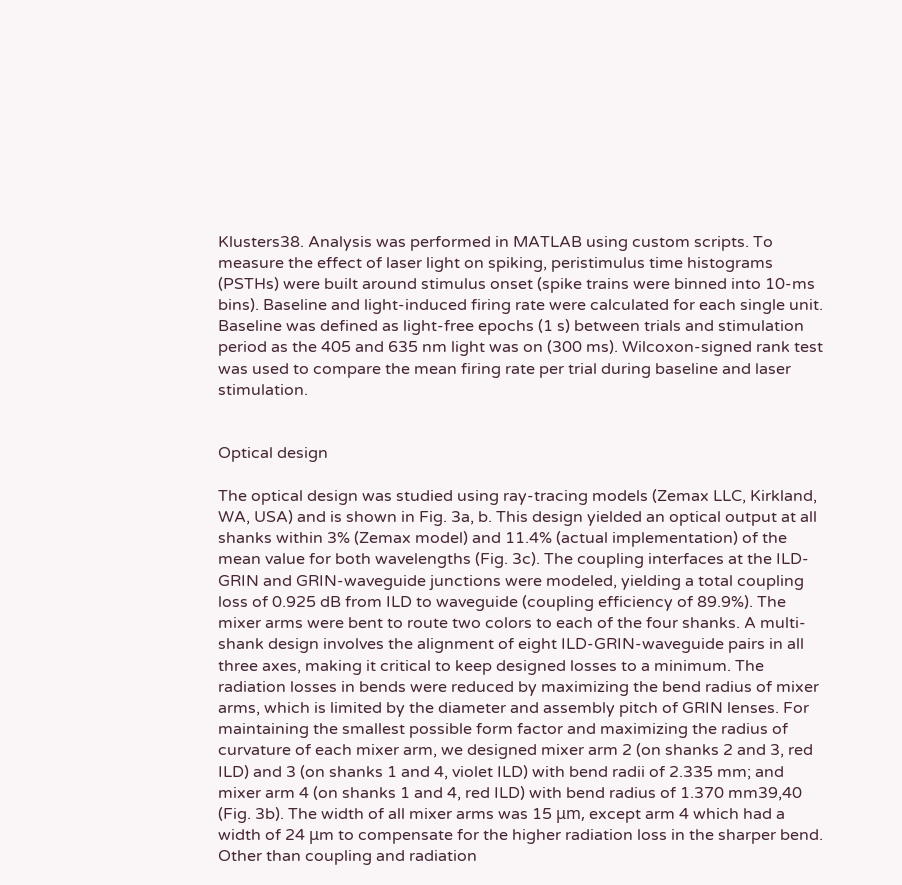Klusters38. Analysis was performed in MATLAB using custom scripts. To measure the effect of laser light on spiking, peristimulus time histograms (PSTHs) were built around stimulus onset (spike trains were binned into 10-ms bins). Baseline and light-induced firing rate were calculated for each single unit. Baseline was defined as light-free epochs (1 s) between trials and stimulation period as the 405 and 635 nm light was on (300 ms). Wilcoxon-signed rank test was used to compare the mean firing rate per trial during baseline and laser stimulation.


Optical design

The optical design was studied using ray-tracing models (Zemax LLC, Kirkland, WA, USA) and is shown in Fig. 3a, b. This design yielded an optical output at all shanks within 3% (Zemax model) and 11.4% (actual implementation) of the mean value for both wavelengths (Fig. 3c). The coupling interfaces at the ILD-GRIN and GRIN-waveguide junctions were modeled, yielding a total coupling loss of 0.925 dB from ILD to waveguide (coupling efficiency of 89.9%). The mixer arms were bent to route two colors to each of the four shanks. A multi-shank design involves the alignment of eight ILD-GRIN-waveguide pairs in all three axes, making it critical to keep designed losses to a minimum. The radiation losses in bends were reduced by maximizing the bend radius of mixer arms, which is limited by the diameter and assembly pitch of GRIN lenses. For maintaining the smallest possible form factor and maximizing the radius of curvature of each mixer arm, we designed mixer arm 2 (on shanks 2 and 3, red ILD) and 3 (on shanks 1 and 4, violet ILD) with bend radii of 2.335 mm; and mixer arm 4 (on shanks 1 and 4, red ILD) with bend radius of 1.370 mm39,40 (Fig. 3b). The width of all mixer arms was 15 μm, except arm 4 which had a width of 24 μm to compensate for the higher radiation loss in the sharper bend. Other than coupling and radiation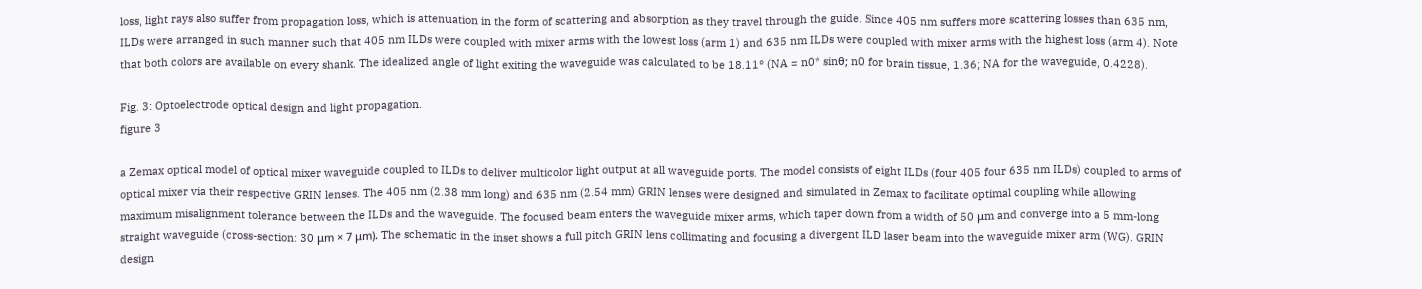loss, light rays also suffer from propagation loss, which is attenuation in the form of scattering and absorption as they travel through the guide. Since 405 nm suffers more scattering losses than 635 nm, ILDs were arranged in such manner such that 405 nm ILDs were coupled with mixer arms with the lowest loss (arm 1) and 635 nm ILDs were coupled with mixer arms with the highest loss (arm 4). Note that both colors are available on every shank. The idealized angle of light exiting the waveguide was calculated to be 18.11° (NA = n0* sinθ; n0 for brain tissue, 1.36; NA for the waveguide, 0.4228).

Fig. 3: Optoelectrode optical design and light propagation.
figure 3

a Zemax optical model of optical mixer waveguide coupled to ILDs to deliver multicolor light output at all waveguide ports. The model consists of eight ILDs (four 405 four 635 nm ILDs) coupled to arms of optical mixer via their respective GRIN lenses. The 405 nm (2.38 mm long) and 635 nm (2.54 mm) GRIN lenses were designed and simulated in Zemax to facilitate optimal coupling while allowing maximum misalignment tolerance between the ILDs and the waveguide. The focused beam enters the waveguide mixer arms, which taper down from a width of 50 μm and converge into a 5 mm-long straight waveguide (cross-section: 30 μm × 7 μm). The schematic in the inset shows a full pitch GRIN lens collimating and focusing a divergent ILD laser beam into the waveguide mixer arm (WG). GRIN design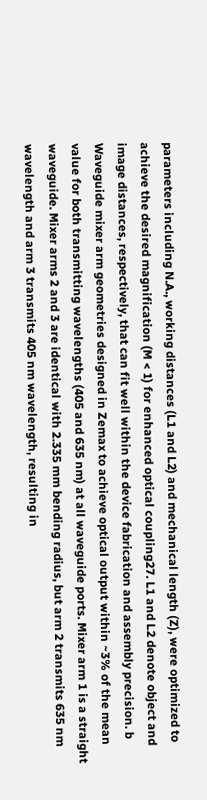parameters including N.A., working distances (L1 and L2) and mechanical length (Z), were optimized to achieve the desired magnification (M < 1) for enhanced optical coupling27. L1 and L2 denote object and image distances, respectively, that can fit well within the device fabrication and assembly precision. b Waveguide mixer arm geometries designed in Zemax to achieve optical output within ~3% of the mean value for both transmitting wavelengths (405 and 635 nm) at all waveguide ports. Mixer arm 1 is a straight waveguide. Mixer arms 2 and 3 are identical with 2.335 mm bending radius, but arm 2 transmits 635 nm wavelength and arm 3 transmits 405 nm wavelength, resulting in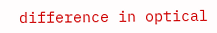difference in optical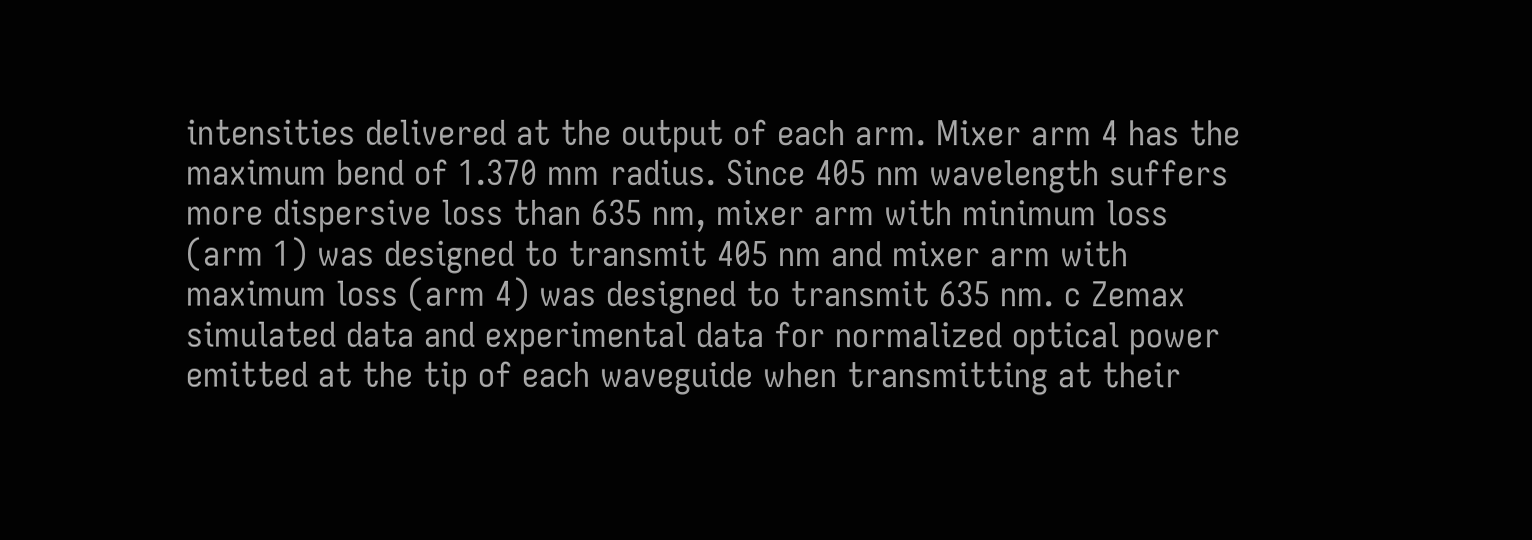intensities delivered at the output of each arm. Mixer arm 4 has the maximum bend of 1.370 mm radius. Since 405 nm wavelength suffers more dispersive loss than 635 nm, mixer arm with minimum loss (arm 1) was designed to transmit 405 nm and mixer arm with maximum loss (arm 4) was designed to transmit 635 nm. c Zemax simulated data and experimental data for normalized optical power emitted at the tip of each waveguide when transmitting at their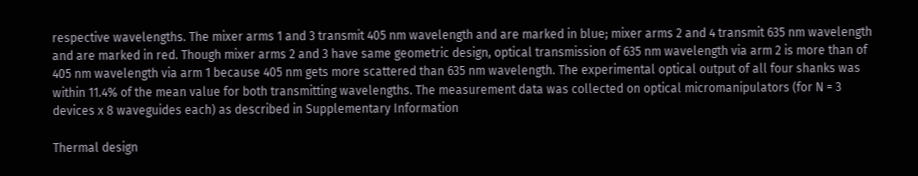respective wavelengths. The mixer arms 1 and 3 transmit 405 nm wavelength and are marked in blue; mixer arms 2 and 4 transmit 635 nm wavelength and are marked in red. Though mixer arms 2 and 3 have same geometric design, optical transmission of 635 nm wavelength via arm 2 is more than of 405 nm wavelength via arm 1 because 405 nm gets more scattered than 635 nm wavelength. The experimental optical output of all four shanks was within 11.4% of the mean value for both transmitting wavelengths. The measurement data was collected on optical micromanipulators (for N = 3 devices x 8 waveguides each) as described in Supplementary Information

Thermal design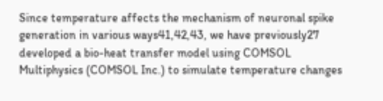Since temperature affects the mechanism of neuronal spike generation in various ways41,42,43, we have previously27 developed a bio-heat transfer model using COMSOL Multiphysics (COMSOL Inc.) to simulate temperature changes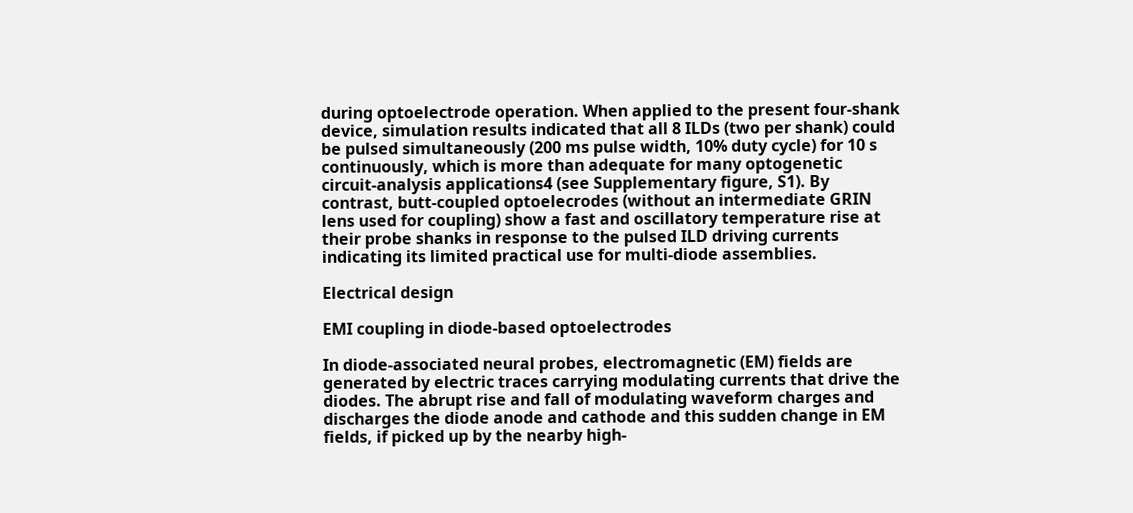during optoelectrode operation. When applied to the present four-shank device, simulation results indicated that all 8 ILDs (two per shank) could be pulsed simultaneously (200 ms pulse width, 10% duty cycle) for 10 s continuously, which is more than adequate for many optogenetic circuit-analysis applications4 (see Supplementary figure, S1). By contrast, butt-coupled optoelecrodes (without an intermediate GRIN lens used for coupling) show a fast and oscillatory temperature rise at their probe shanks in response to the pulsed ILD driving currents indicating its limited practical use for multi-diode assemblies.

Electrical design

EMI coupling in diode-based optoelectrodes

In diode-associated neural probes, electromagnetic (EM) fields are generated by electric traces carrying modulating currents that drive the diodes. The abrupt rise and fall of modulating waveform charges and discharges the diode anode and cathode and this sudden change in EM fields, if picked up by the nearby high-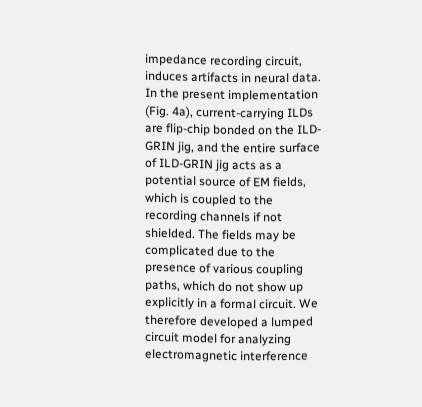impedance recording circuit, induces artifacts in neural data. In the present implementation (Fig. 4a), current-carrying ILDs are flip-chip bonded on the ILD-GRIN jig, and the entire surface of ILD-GRIN jig acts as a potential source of EM fields, which is coupled to the recording channels if not shielded. The fields may be complicated due to the presence of various coupling paths, which do not show up explicitly in a formal circuit. We therefore developed a lumped circuit model for analyzing electromagnetic interference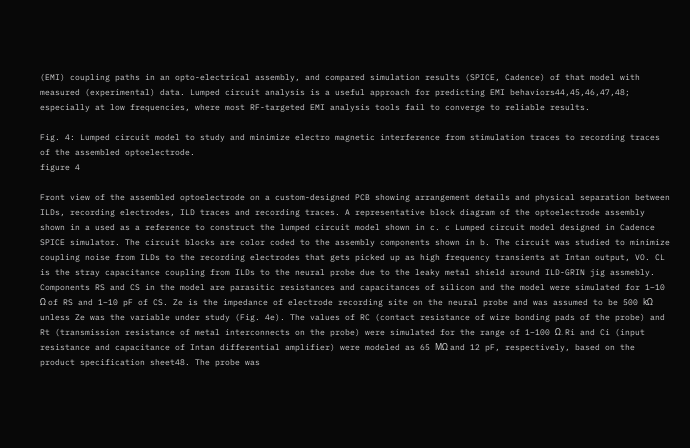(EMI) coupling paths in an opto-electrical assembly, and compared simulation results (SPICE, Cadence) of that model with measured (experimental) data. Lumped circuit analysis is a useful approach for predicting EMI behaviors44,45,46,47,48; especially at low frequencies, where most RF-targeted EMI analysis tools fail to converge to reliable results.

Fig. 4: Lumped circuit model to study and minimize electro magnetic interference from stimulation traces to recording traces of the assembled optoelectrode.
figure 4

Front view of the assembled optoelectrode on a custom-designed PCB showing arrangement details and physical separation between ILDs, recording electrodes, ILD traces and recording traces. A representative block diagram of the optoelectrode assembly shown in a used as a reference to construct the lumped circuit model shown in c. c Lumped circuit model designed in Cadence SPICE simulator. The circuit blocks are color coded to the assembly components shown in b. The circuit was studied to minimize coupling noise from ILDs to the recording electrodes that gets picked up as high frequency transients at Intan output, VO. CL is the stray capacitance coupling from ILDs to the neural probe due to the leaky metal shield around ILD-GRIN jig assmebly. Components RS and CS in the model are parasitic resistances and capacitances of silicon and the model were simulated for 1–10 Ω of RS and 1–10 pF of CS. Ze is the impedance of electrode recording site on the neural probe and was assumed to be 500 kΩ unless Ze was the variable under study (Fig. 4e). The values of RC (contact resistance of wire bonding pads of the probe) and Rt (transmission resistance of metal interconnects on the probe) were simulated for the range of 1–100 Ω. Ri and Ci (input resistance and capacitance of Intan differential amplifier) were modeled as 65 MΩ and 12 pF, respectively, based on the product specification sheet48. The probe was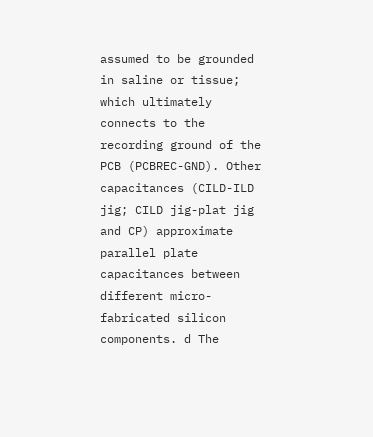assumed to be grounded in saline or tissue; which ultimately connects to the recording ground of the PCB (PCBREC-GND). Other capacitances (CILD-ILD jig; CILD jig-plat jig and CP) approximate parallel plate capacitances between different micro-fabricated silicon components. d The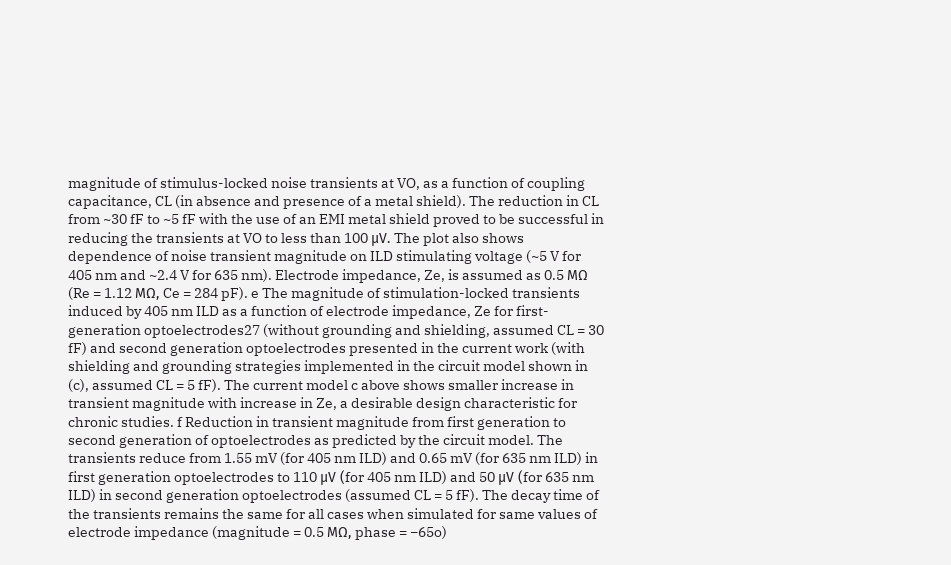magnitude of stimulus-locked noise transients at VO, as a function of coupling capacitance, CL (in absence and presence of a metal shield). The reduction in CL from ~30 fF to ~5 fF with the use of an EMI metal shield proved to be successful in reducing the transients at VO to less than 100 μV. The plot also shows dependence of noise transient magnitude on ILD stimulating voltage (~5 V for 405 nm and ~2.4 V for 635 nm). Electrode impedance, Ze, is assumed as 0.5 MΩ (Re = 1.12 MΩ, Ce = 284 pF). e The magnitude of stimulation-locked transients induced by 405 nm ILD as a function of electrode impedance, Ze for first-generation optoelectrodes27 (without grounding and shielding, assumed CL = 30 fF) and second generation optoelectrodes presented in the current work (with shielding and grounding strategies implemented in the circuit model shown in (c), assumed CL = 5 fF). The current model c above shows smaller increase in transient magnitude with increase in Ze, a desirable design characteristic for chronic studies. f Reduction in transient magnitude from first generation to second generation of optoelectrodes as predicted by the circuit model. The transients reduce from 1.55 mV (for 405 nm ILD) and 0.65 mV (for 635 nm ILD) in first generation optoelectrodes to 110 μV (for 405 nm ILD) and 50 μV (for 635 nm ILD) in second generation optoelectrodes (assumed CL = 5 fF). The decay time of the transients remains the same for all cases when simulated for same values of electrode impedance (magnitude = 0.5 MΩ, phase = −65o)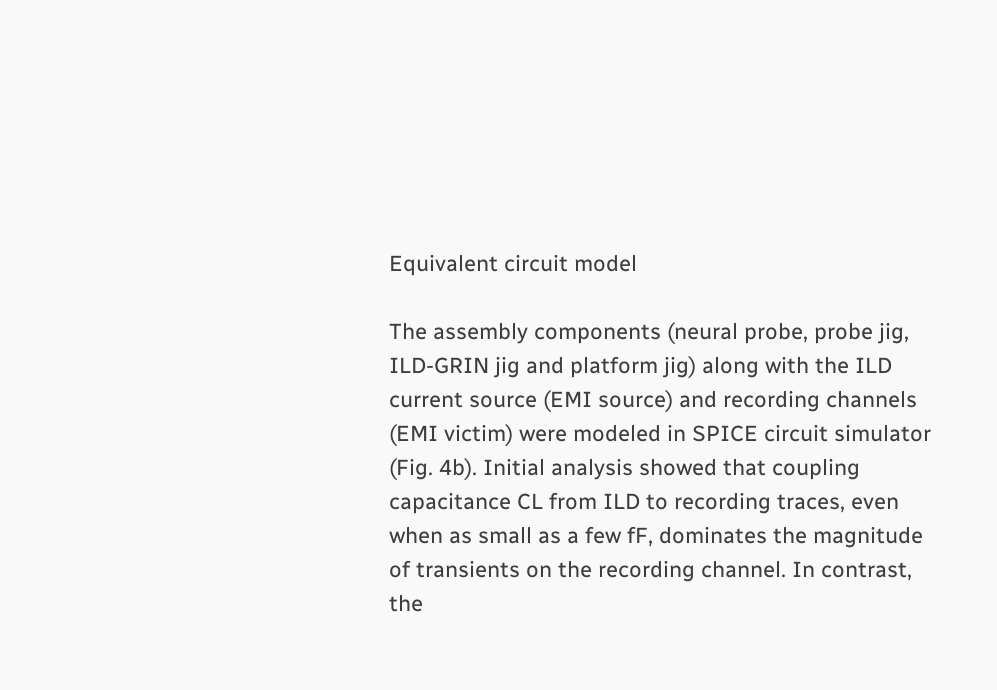Equivalent circuit model

The assembly components (neural probe, probe jig, ILD-GRIN jig and platform jig) along with the ILD current source (EMI source) and recording channels (EMI victim) were modeled in SPICE circuit simulator (Fig. 4b). Initial analysis showed that coupling capacitance CL from ILD to recording traces, even when as small as a few fF, dominates the magnitude of transients on the recording channel. In contrast, the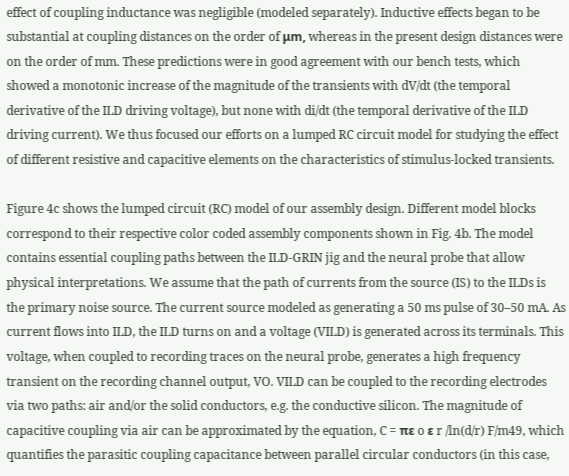effect of coupling inductance was negligible (modeled separately). Inductive effects began to be substantial at coupling distances on the order of μm, whereas in the present design distances were on the order of mm. These predictions were in good agreement with our bench tests, which showed a monotonic increase of the magnitude of the transients with dV/dt (the temporal derivative of the ILD driving voltage), but none with di/dt (the temporal derivative of the ILD driving current). We thus focused our efforts on a lumped RC circuit model for studying the effect of different resistive and capacitive elements on the characteristics of stimulus-locked transients.

Figure 4c shows the lumped circuit (RC) model of our assembly design. Different model blocks correspond to their respective color coded assembly components shown in Fig. 4b. The model contains essential coupling paths between the ILD-GRIN jig and the neural probe that allow physical interpretations. We assume that the path of currents from the source (IS) to the ILDs is the primary noise source. The current source modeled as generating a 50 ms pulse of 30–50 mA. As current flows into ILD, the ILD turns on and a voltage (VILD) is generated across its terminals. This voltage, when coupled to recording traces on the neural probe, generates a high frequency transient on the recording channel output, VO. VILD can be coupled to the recording electrodes via two paths: air and/or the solid conductors, e.g. the conductive silicon. The magnitude of capacitive coupling via air can be approximated by the equation, C = πε o ε r /ln(d/r) F/m49, which quantifies the parasitic coupling capacitance between parallel circular conductors (in this case,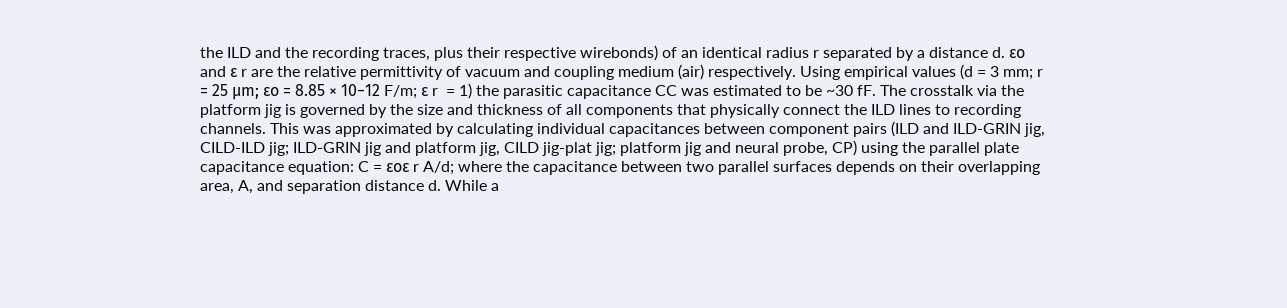the ILD and the recording traces, plus their respective wirebonds) of an identical radius r separated by a distance d. εo and ε r are the relative permittivity of vacuum and coupling medium (air) respectively. Using empirical values (d = 3 mm; r = 25 μm; εo = 8.85 × 10−12 F/m; ε r  = 1) the parasitic capacitance CC was estimated to be ~30 fF. The crosstalk via the platform jig is governed by the size and thickness of all components that physically connect the ILD lines to recording channels. This was approximated by calculating individual capacitances between component pairs (ILD and ILD-GRIN jig, CILD-ILD jig; ILD-GRIN jig and platform jig, CILD jig-plat jig; platform jig and neural probe, CP) using the parallel plate capacitance equation: C = εoε r A/d; where the capacitance between two parallel surfaces depends on their overlapping area, A, and separation distance d. While a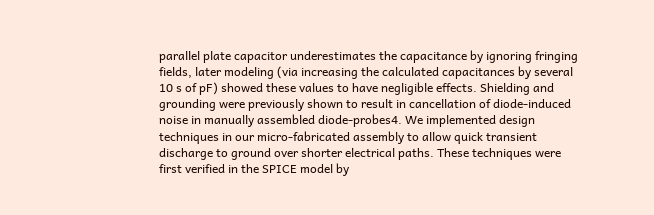parallel plate capacitor underestimates the capacitance by ignoring fringing fields, later modeling (via increasing the calculated capacitances by several 10 s of pF) showed these values to have negligible effects. Shielding and grounding were previously shown to result in cancellation of diode-induced noise in manually assembled diode-probes4. We implemented design techniques in our micro-fabricated assembly to allow quick transient discharge to ground over shorter electrical paths. These techniques were first verified in the SPICE model by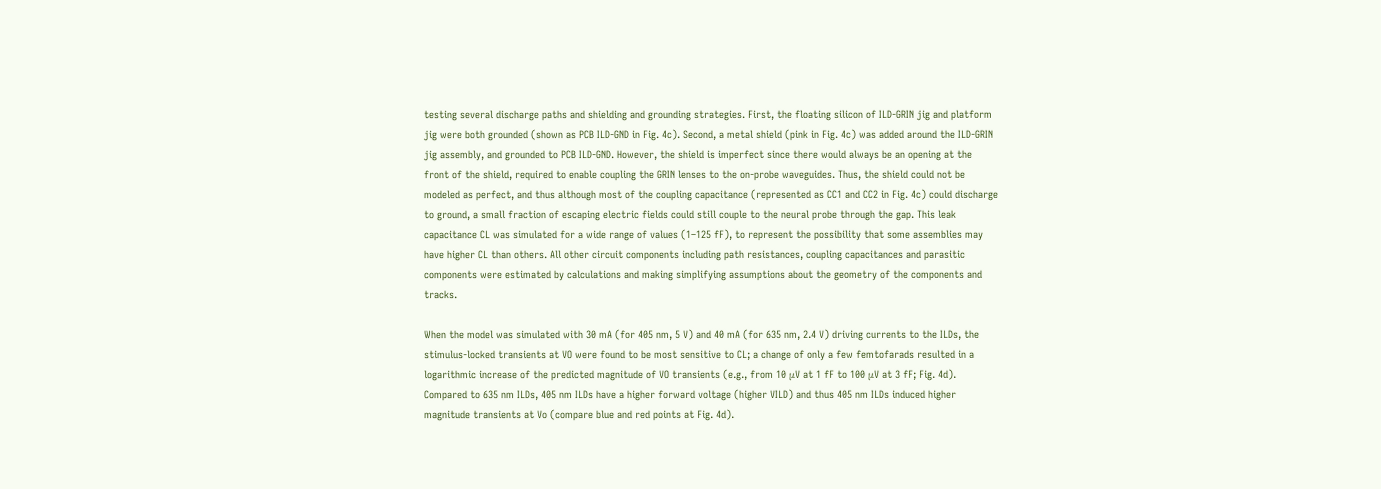testing several discharge paths and shielding and grounding strategies. First, the floating silicon of ILD-GRIN jig and platform jig were both grounded (shown as PCB ILD-GND in Fig. 4c). Second, a metal shield (pink in Fig. 4c) was added around the ILD-GRIN jig assembly, and grounded to PCB ILD-GND. However, the shield is imperfect since there would always be an opening at the front of the shield, required to enable coupling the GRIN lenses to the on-probe waveguides. Thus, the shield could not be modeled as perfect, and thus although most of the coupling capacitance (represented as CC1 and CC2 in Fig. 4c) could discharge to ground, a small fraction of escaping electric fields could still couple to the neural probe through the gap. This leak capacitance CL was simulated for a wide range of values (1–125 fF), to represent the possibility that some assemblies may have higher CL than others. All other circuit components including path resistances, coupling capacitances and parasitic components were estimated by calculations and making simplifying assumptions about the geometry of the components and tracks.

When the model was simulated with 30 mA (for 405 nm, 5 V) and 40 mA (for 635 nm, 2.4 V) driving currents to the ILDs, the stimulus-locked transients at VO were found to be most sensitive to CL; a change of only a few femtofarads resulted in a logarithmic increase of the predicted magnitude of VO transients (e.g., from 10 μV at 1 fF to 100 μV at 3 fF; Fig. 4d). Compared to 635 nm ILDs, 405 nm ILDs have a higher forward voltage (higher VILD) and thus 405 nm ILDs induced higher magnitude transients at Vo (compare blue and red points at Fig. 4d).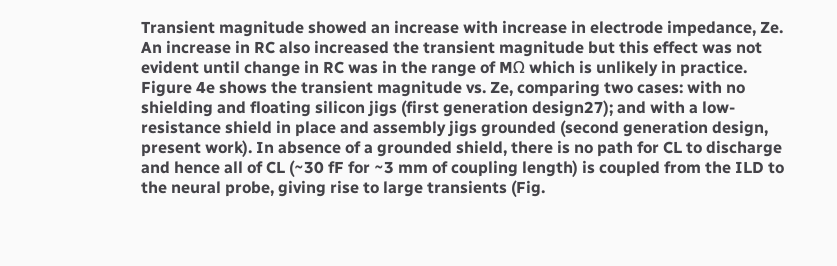Transient magnitude showed an increase with increase in electrode impedance, Ze. An increase in RC also increased the transient magnitude but this effect was not evident until change in RC was in the range of MΩ which is unlikely in practice. Figure 4e shows the transient magnitude vs. Ze, comparing two cases: with no shielding and floating silicon jigs (first generation design27); and with a low-resistance shield in place and assembly jigs grounded (second generation design, present work). In absence of a grounded shield, there is no path for CL to discharge and hence all of CL (~30 fF for ~3 mm of coupling length) is coupled from the ILD to the neural probe, giving rise to large transients (Fig.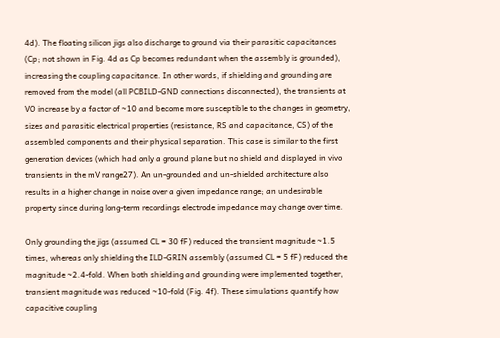4d). The floating silicon jigs also discharge to ground via their parasitic capacitances (Cp; not shown in Fig. 4d as Cp becomes redundant when the assembly is grounded), increasing the coupling capacitance. In other words, if shielding and grounding are removed from the model (all PCBILD-GND connections disconnected), the transients at VO increase by a factor of ~10 and become more susceptible to the changes in geometry, sizes and parasitic electrical properties (resistance, RS and capacitance, CS) of the assembled components and their physical separation. This case is similar to the first generation devices (which had only a ground plane but no shield and displayed in vivo transients in the mV range27). An un-grounded and un-shielded architecture also results in a higher change in noise over a given impedance range; an undesirable property since during long-term recordings electrode impedance may change over time.

Only grounding the jigs (assumed CL = 30 fF) reduced the transient magnitude ~1.5 times, whereas only shielding the ILD-GRIN assembly (assumed CL = 5 fF) reduced the magnitude ~2.4-fold. When both shielding and grounding were implemented together, transient magnitude was reduced ~10-fold (Fig. 4f). These simulations quantify how capacitive coupling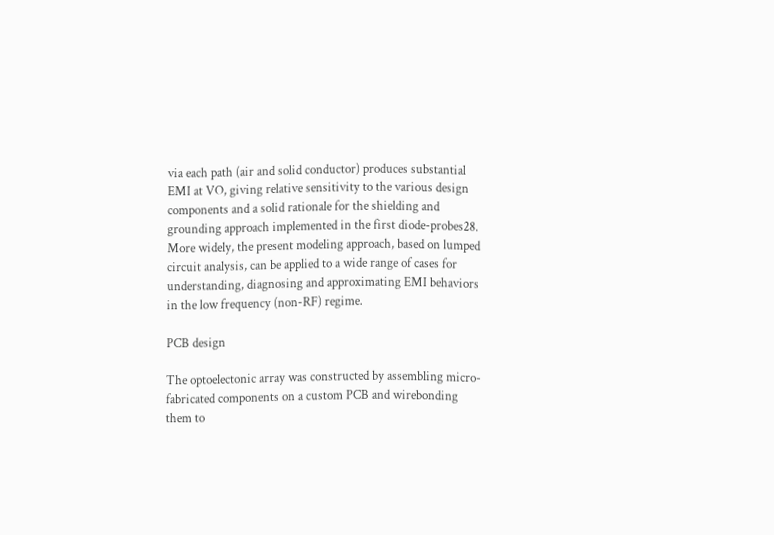via each path (air and solid conductor) produces substantial EMI at VO, giving relative sensitivity to the various design components and a solid rationale for the shielding and grounding approach implemented in the first diode-probes28. More widely, the present modeling approach, based on lumped circuit analysis, can be applied to a wide range of cases for understanding, diagnosing and approximating EMI behaviors in the low frequency (non-RF) regime.

PCB design

The optoelectonic array was constructed by assembling micro-fabricated components on a custom PCB and wirebonding them to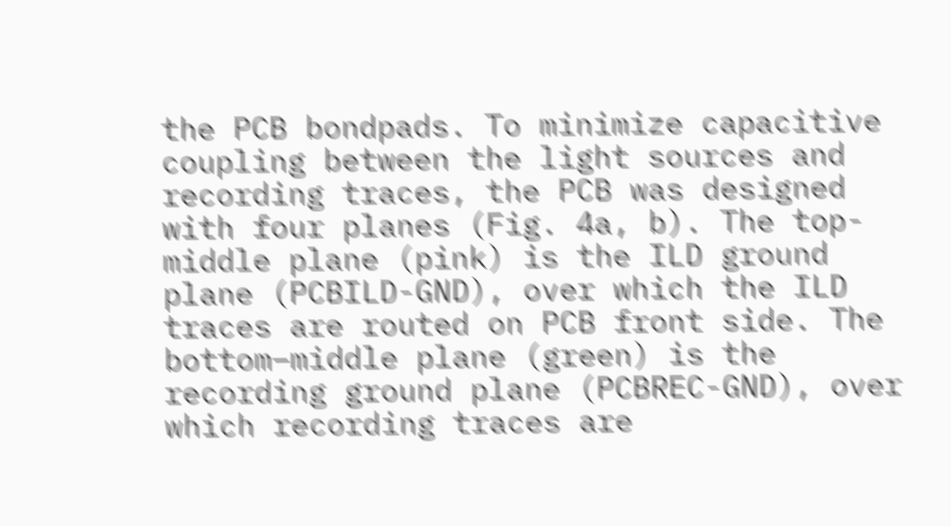the PCB bondpads. To minimize capacitive coupling between the light sources and recording traces, the PCB was designed with four planes (Fig. 4a, b). The top-middle plane (pink) is the ILD ground plane (PCBILD-GND), over which the ILD traces are routed on PCB front side. The bottom–middle plane (green) is the recording ground plane (PCBREC-GND), over which recording traces are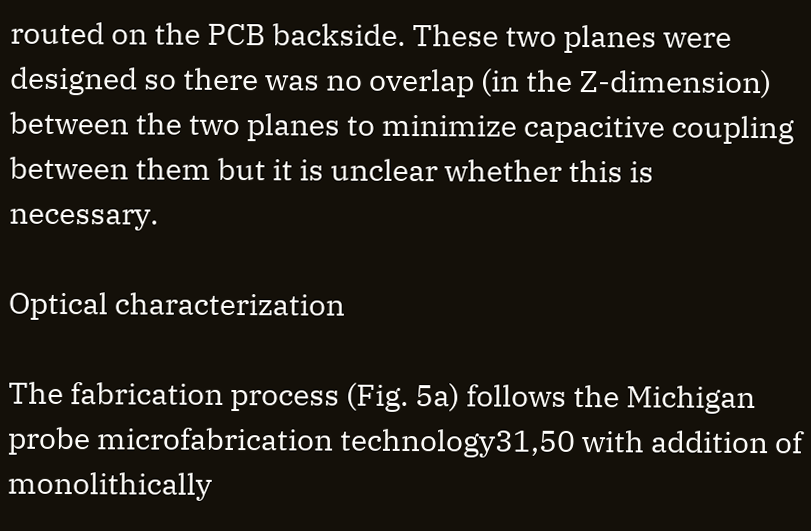routed on the PCB backside. These two planes were designed so there was no overlap (in the Z-dimension) between the two planes to minimize capacitive coupling between them but it is unclear whether this is necessary.

Optical characterization

The fabrication process (Fig. 5a) follows the Michigan probe microfabrication technology31,50 with addition of monolithically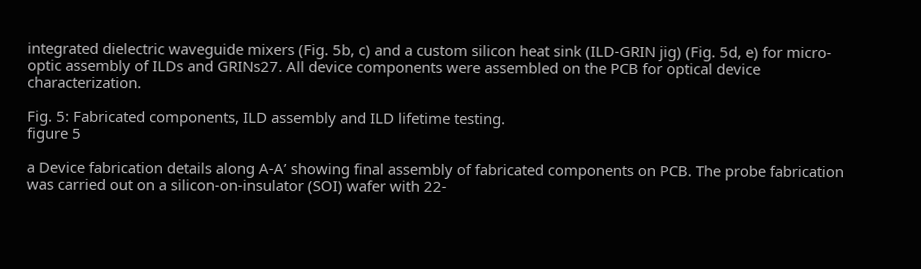integrated dielectric waveguide mixers (Fig. 5b, c) and a custom silicon heat sink (ILD-GRIN jig) (Fig. 5d, e) for micro-optic assembly of ILDs and GRINs27. All device components were assembled on the PCB for optical device characterization.

Fig. 5: Fabricated components, ILD assembly and ILD lifetime testing.
figure 5

a Device fabrication details along A-A’ showing final assembly of fabricated components on PCB. The probe fabrication was carried out on a silicon-on-insulator (SOI) wafer with 22-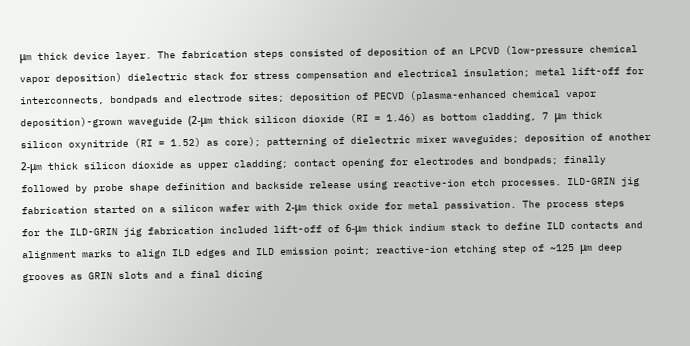μm thick device layer. The fabrication steps consisted of deposition of an LPCVD (low-pressure chemical vapor deposition) dielectric stack for stress compensation and electrical insulation; metal lift-off for interconnects, bondpads and electrode sites; deposition of PECVD (plasma-enhanced chemical vapor deposition)-grown waveguide (2-μm thick silicon dioxide (RI = 1.46) as bottom cladding, 7 μm thick silicon oxynitride (RI = 1.52) as core); patterning of dielectric mixer waveguides; deposition of another 2-μm thick silicon dioxide as upper cladding; contact opening for electrodes and bondpads; finally followed by probe shape definition and backside release using reactive-ion etch processes. ILD-GRIN jig fabrication started on a silicon wafer with 2-μm thick oxide for metal passivation. The process steps for the ILD-GRIN jig fabrication included lift-off of 6-μm thick indium stack to define ILD contacts and alignment marks to align ILD edges and ILD emission point; reactive-ion etching step of ~125 μm deep grooves as GRIN slots and a final dicing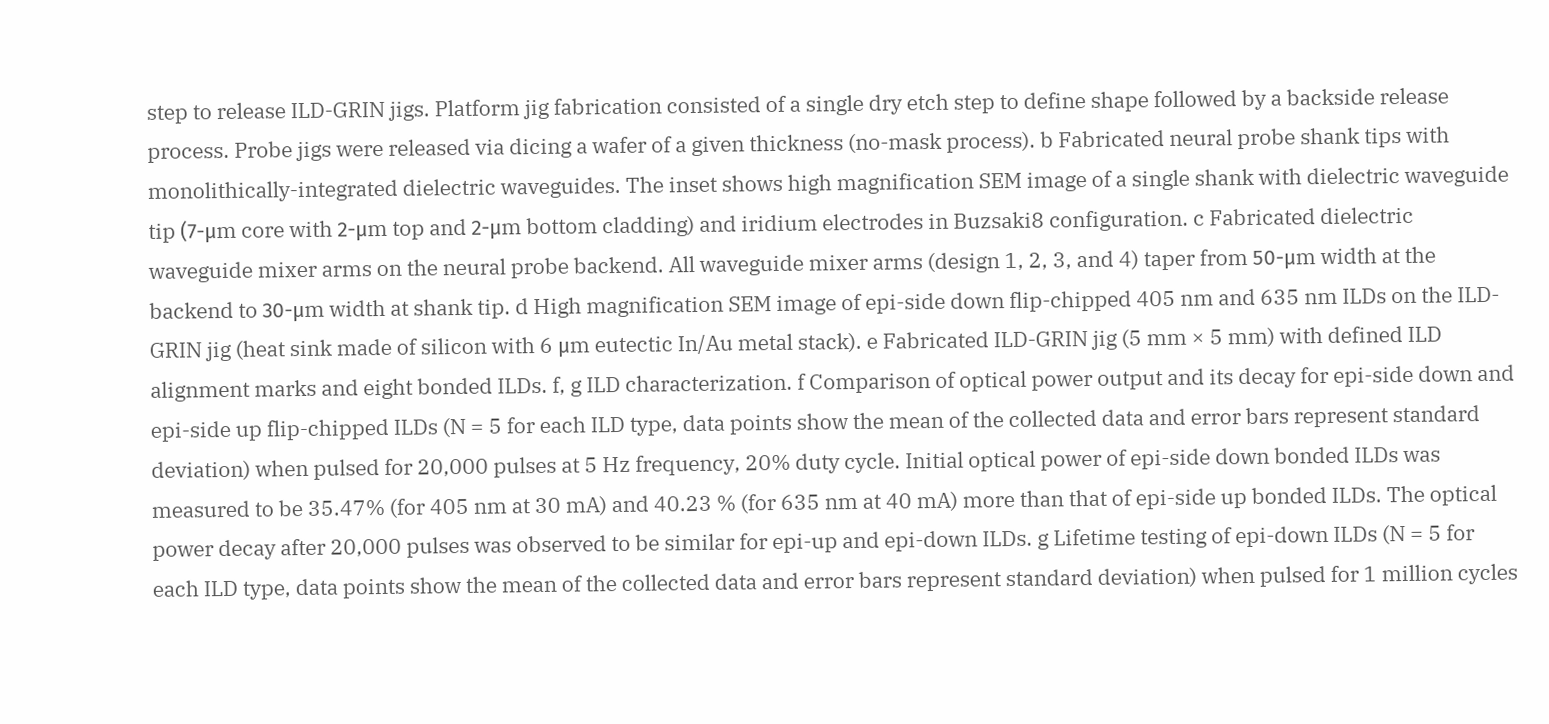step to release ILD-GRIN jigs. Platform jig fabrication consisted of a single dry etch step to define shape followed by a backside release process. Probe jigs were released via dicing a wafer of a given thickness (no-mask process). b Fabricated neural probe shank tips with monolithically-integrated dielectric waveguides. The inset shows high magnification SEM image of a single shank with dielectric waveguide tip (7-μm core with 2-μm top and 2-μm bottom cladding) and iridium electrodes in Buzsaki8 configuration. c Fabricated dielectric waveguide mixer arms on the neural probe backend. All waveguide mixer arms (design 1, 2, 3, and 4) taper from 50-μm width at the backend to 30-μm width at shank tip. d High magnification SEM image of epi-side down flip-chipped 405 nm and 635 nm ILDs on the ILD-GRIN jig (heat sink made of silicon with 6 μm eutectic In/Au metal stack). e Fabricated ILD-GRIN jig (5 mm × 5 mm) with defined ILD alignment marks and eight bonded ILDs. f, g ILD characterization. f Comparison of optical power output and its decay for epi-side down and epi-side up flip-chipped ILDs (N = 5 for each ILD type, data points show the mean of the collected data and error bars represent standard deviation) when pulsed for 20,000 pulses at 5 Hz frequency, 20% duty cycle. Initial optical power of epi-side down bonded ILDs was measured to be 35.47% (for 405 nm at 30 mA) and 40.23 % (for 635 nm at 40 mA) more than that of epi-side up bonded ILDs. The optical power decay after 20,000 pulses was observed to be similar for epi-up and epi-down ILDs. g Lifetime testing of epi-down ILDs (N = 5 for each ILD type, data points show the mean of the collected data and error bars represent standard deviation) when pulsed for 1 million cycles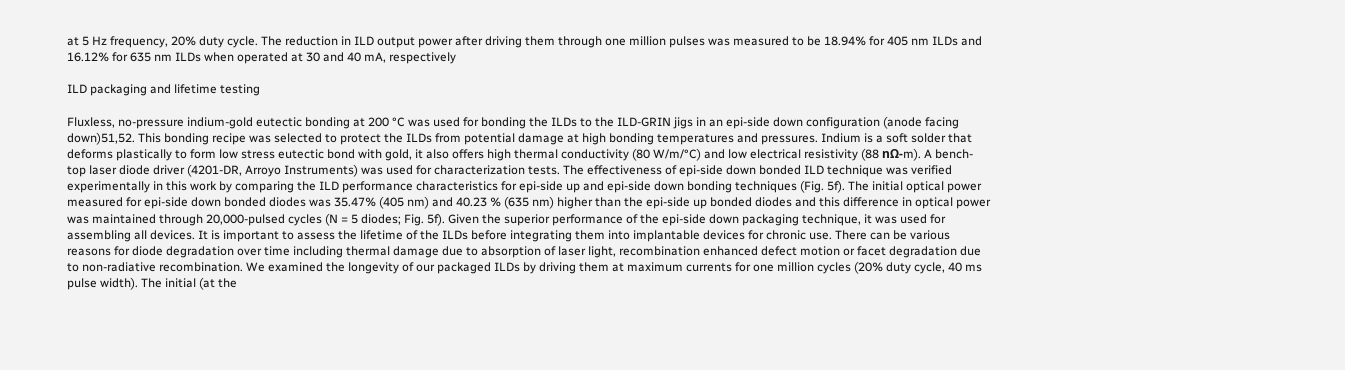at 5 Hz frequency, 20% duty cycle. The reduction in ILD output power after driving them through one million pulses was measured to be 18.94% for 405 nm ILDs and 16.12% for 635 nm ILDs when operated at 30 and 40 mA, respectively

ILD packaging and lifetime testing

Fluxless, no-pressure indium-gold eutectic bonding at 200 °C was used for bonding the ILDs to the ILD-GRIN jigs in an epi-side down configuration (anode facing down)51,52. This bonding recipe was selected to protect the ILDs from potential damage at high bonding temperatures and pressures. Indium is a soft solder that deforms plastically to form low stress eutectic bond with gold, it also offers high thermal conductivity (80 W/m/°C) and low electrical resistivity (88 nΩ-m). A bench-top laser diode driver (4201-DR, Arroyo Instruments) was used for characterization tests. The effectiveness of epi-side down bonded ILD technique was verified experimentally in this work by comparing the ILD performance characteristics for epi-side up and epi-side down bonding techniques (Fig. 5f). The initial optical power measured for epi-side down bonded diodes was 35.47% (405 nm) and 40.23 % (635 nm) higher than the epi-side up bonded diodes and this difference in optical power was maintained through 20,000-pulsed cycles (N = 5 diodes; Fig. 5f). Given the superior performance of the epi-side down packaging technique, it was used for assembling all devices. It is important to assess the lifetime of the ILDs before integrating them into implantable devices for chronic use. There can be various reasons for diode degradation over time including thermal damage due to absorption of laser light, recombination enhanced defect motion or facet degradation due to non-radiative recombination. We examined the longevity of our packaged ILDs by driving them at maximum currents for one million cycles (20% duty cycle, 40 ms pulse width). The initial (at the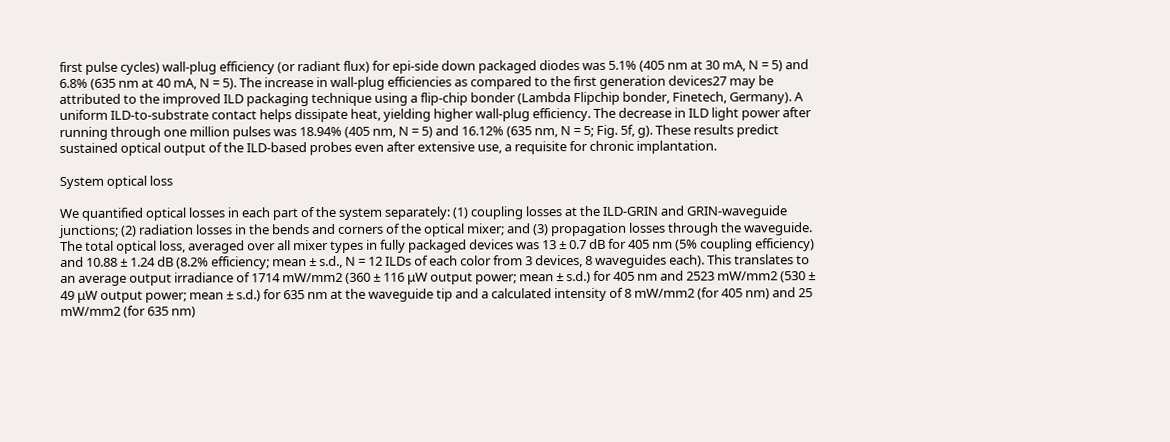first pulse cycles) wall-plug efficiency (or radiant flux) for epi-side down packaged diodes was 5.1% (405 nm at 30 mA, N = 5) and 6.8% (635 nm at 40 mA, N = 5). The increase in wall-plug efficiencies as compared to the first generation devices27 may be attributed to the improved ILD packaging technique using a flip-chip bonder (Lambda Flipchip bonder, Finetech, Germany). A uniform ILD-to-substrate contact helps dissipate heat, yielding higher wall-plug efficiency. The decrease in ILD light power after running through one million pulses was 18.94% (405 nm, N = 5) and 16.12% (635 nm, N = 5; Fig. 5f, g). These results predict sustained optical output of the ILD-based probes even after extensive use, a requisite for chronic implantation.

System optical loss

We quantified optical losses in each part of the system separately: (1) coupling losses at the ILD-GRIN and GRIN-waveguide junctions; (2) radiation losses in the bends and corners of the optical mixer; and (3) propagation losses through the waveguide. The total optical loss, averaged over all mixer types in fully packaged devices was 13 ± 0.7 dB for 405 nm (5% coupling efficiency) and 10.88 ± 1.24 dB (8.2% efficiency; mean ± s.d., N = 12 ILDs of each color from 3 devices, 8 waveguides each). This translates to an average output irradiance of 1714 mW/mm2 (360 ± 116 μW output power; mean ± s.d.) for 405 nm and 2523 mW/mm2 (530 ± 49 μW output power; mean ± s.d.) for 635 nm at the waveguide tip and a calculated intensity of 8 mW/mm2 (for 405 nm) and 25 mW/mm2 (for 635 nm)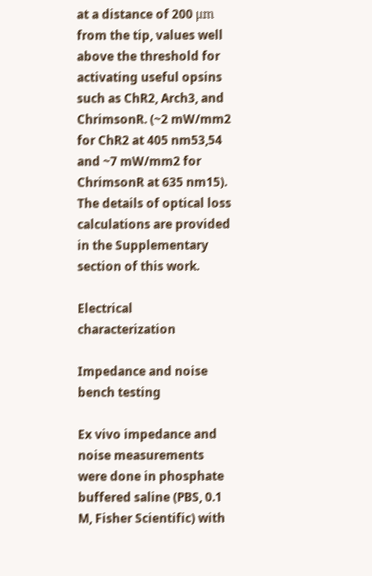at a distance of 200 μm from the tip, values well above the threshold for activating useful opsins such as ChR2, Arch3, and ChrimsonR. (~2 mW/mm2 for ChR2 at 405 nm53,54 and ~7 mW/mm2 for ChrimsonR at 635 nm15). The details of optical loss calculations are provided in the Supplementary section of this work.

Electrical characterization

Impedance and noise bench testing

Ex vivo impedance and noise measurements were done in phosphate buffered saline (PBS, 0.1 M, Fisher Scientific) with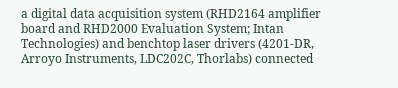a digital data acquisition system (RHD2164 amplifier board and RHD2000 Evaluation System; Intan Technologies) and benchtop laser drivers (4201-DR, Arroyo Instruments, LDC202C, Thorlabs) connected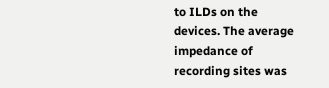to ILDs on the devices. The average impedance of recording sites was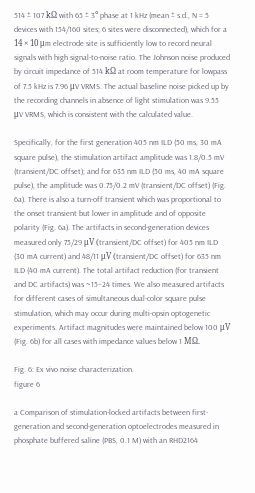514 ± 107 kΩ with 65 ± 3° phase at 1 kHz (mean ± s.d., N = 5 devices with 154/160 sites; 6 sites were disconnected), which for a 14 × 10 μm electrode site is sufficiently low to record neural signals with high signal-to-noise ratio. The Johnson noise produced by circuit impedance of 514 kΩ at room temperature for lowpass of 7.5 kHz is 7.96 μV VRMS. The actual baseline noise picked up by the recording channels in absence of light stimulation was 9.55 μV VRMS, which is consistent with the calculated value.

Specifically, for the first generation 405 nm ILD (50 ms, 30 mA square pulse), the stimulation artifact amplitude was 1.8/0.5 mV (transient/DC offset); and for 635 nm ILD (50 ms, 40 mA square pulse), the amplitude was 0.75/0.2 mV (transient/DC offset) (Fig. 6a). There is also a turn-off transient which was proportional to the onset transient but lower in amplitude and of opposite polarity (Fig. 6a). The artifacts in second-generation devices measured only 75/29 μV (transient/DC offset) for 405 nm ILD (30 mA current) and 48/11 μV (transient/DC offset) for 635 nm ILD (40 mA current). The total artifact reduction (for transient and DC artifacts) was ~15–24 times. We also measured artifacts for different cases of simultaneous dual-color square pulse stimulation, which may occur during multi-opsin optogenetic experiments. Artifact magnitudes were maintained below 100 μV (Fig. 6b) for all cases with impedance values below 1 MΩ.

Fig. 6: Ex vivo noise characterization.
figure 6

a Comparison of stimulation-locked artifacts between first-generation and second-generation optoelectrodes measured in phosphate buffered saline (PBS, 0.1 M) with an RHD2164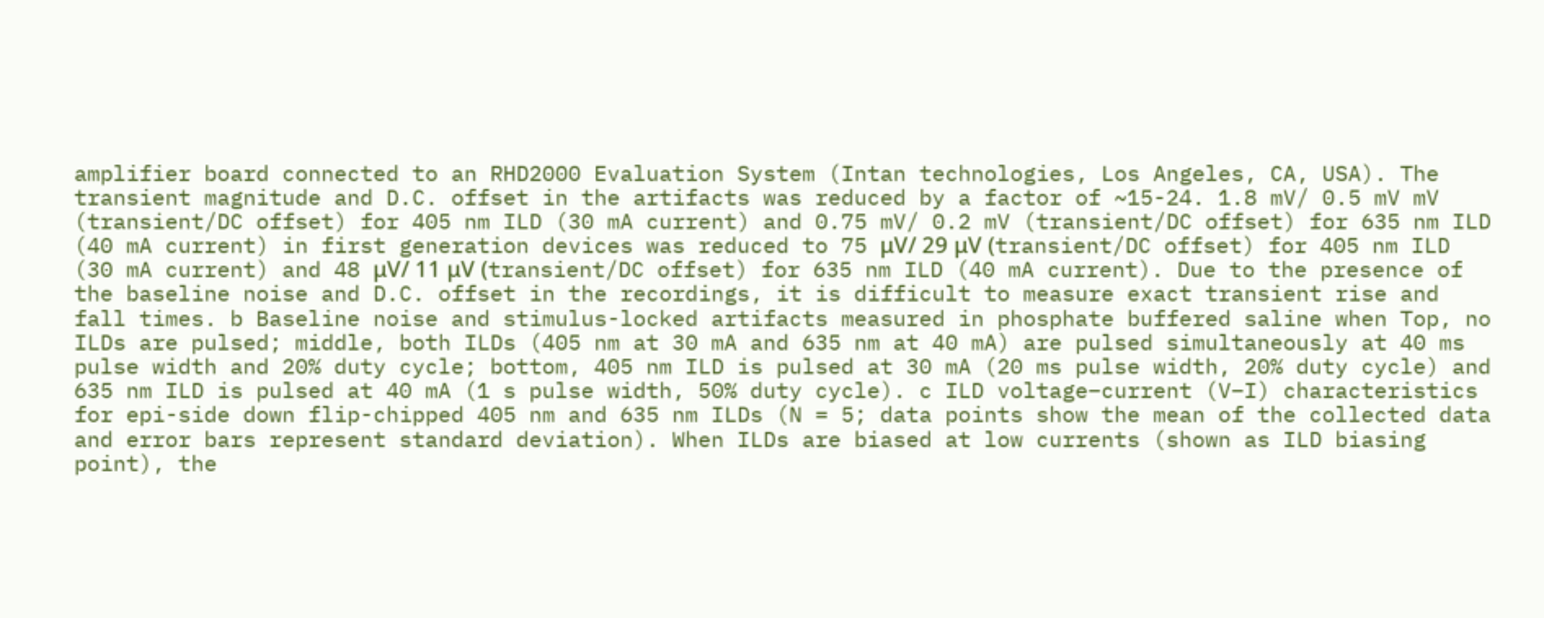amplifier board connected to an RHD2000 Evaluation System (Intan technologies, Los Angeles, CA, USA). The transient magnitude and D.C. offset in the artifacts was reduced by a factor of ~15-24. 1.8 mV/ 0.5 mV mV (transient/DC offset) for 405 nm ILD (30 mA current) and 0.75 mV/ 0.2 mV (transient/DC offset) for 635 nm ILD (40 mA current) in first generation devices was reduced to 75 μV/ 29 μV (transient/DC offset) for 405 nm ILD (30 mA current) and 48 μV/ 11 μV (transient/DC offset) for 635 nm ILD (40 mA current). Due to the presence of the baseline noise and D.C. offset in the recordings, it is difficult to measure exact transient rise and fall times. b Baseline noise and stimulus-locked artifacts measured in phosphate buffered saline when Top, no ILDs are pulsed; middle, both ILDs (405 nm at 30 mA and 635 nm at 40 mA) are pulsed simultaneously at 40 ms pulse width and 20% duty cycle; bottom, 405 nm ILD is pulsed at 30 mA (20 ms pulse width, 20% duty cycle) and 635 nm ILD is pulsed at 40 mA (1 s pulse width, 50% duty cycle). c ILD voltage–current (V–I) characteristics for epi-side down flip-chipped 405 nm and 635 nm ILDs (N = 5; data points show the mean of the collected data and error bars represent standard deviation). When ILDs are biased at low currents (shown as ILD biasing point), the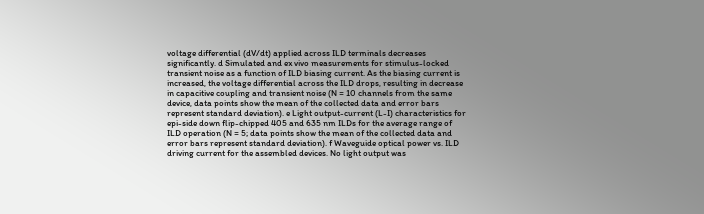voltage differential (dV/dt) applied across ILD terminals decreases significantly. d Simulated and ex vivo measurements for stimulus-locked transient noise as a function of ILD biasing current. As the biasing current is increased, the voltage differential across the ILD drops, resulting in decrease in capacitive coupling and transient noise (N = 10 channels from the same device, data points show the mean of the collected data and error bars represent standard deviation). e Light output-current (L-I) characteristics for epi-side down flip-chipped 405 and 635 nm ILDs for the average range of ILD operation (N = 5; data points show the mean of the collected data and error bars represent standard deviation). f Waveguide optical power vs. ILD driving current for the assembled devices. No light output was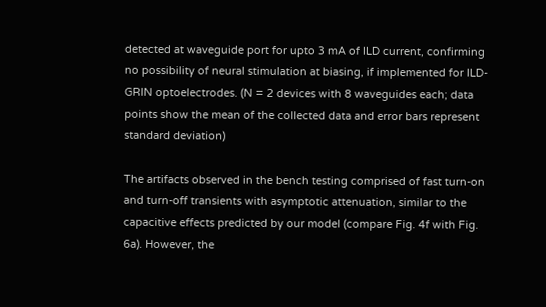detected at waveguide port for upto 3 mA of ILD current, confirming no possibility of neural stimulation at biasing, if implemented for ILD-GRIN optoelectrodes. (N = 2 devices with 8 waveguides each; data points show the mean of the collected data and error bars represent standard deviation)

The artifacts observed in the bench testing comprised of fast turn-on and turn-off transients with asymptotic attenuation, similar to the capacitive effects predicted by our model (compare Fig. 4f with Fig. 6a). However, the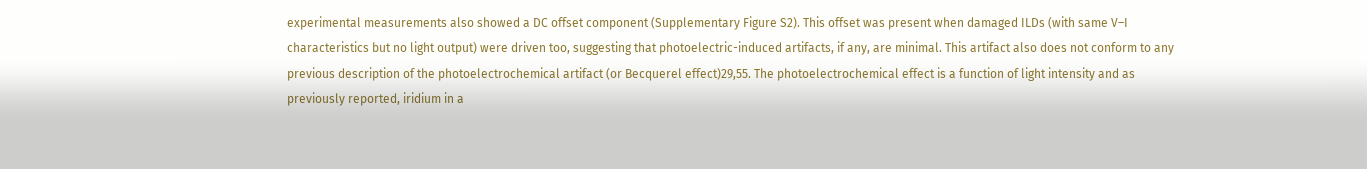experimental measurements also showed a DC offset component (Supplementary Figure S2). This offset was present when damaged ILDs (with same V–I characteristics but no light output) were driven too, suggesting that photoelectric-induced artifacts, if any, are minimal. This artifact also does not conform to any previous description of the photoelectrochemical artifact (or Becquerel effect)29,55. The photoelectrochemical effect is a function of light intensity and as previously reported, iridium in a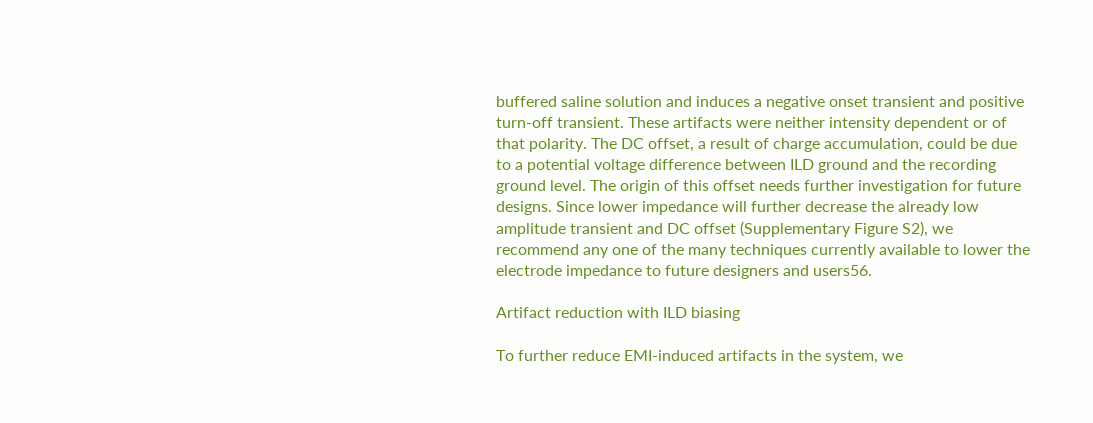buffered saline solution and induces a negative onset transient and positive turn-off transient. These artifacts were neither intensity dependent or of that polarity. The DC offset, a result of charge accumulation, could be due to a potential voltage difference between ILD ground and the recording ground level. The origin of this offset needs further investigation for future designs. Since lower impedance will further decrease the already low amplitude transient and DC offset (Supplementary Figure S2), we recommend any one of the many techniques currently available to lower the electrode impedance to future designers and users56.

Artifact reduction with ILD biasing

To further reduce EMI-induced artifacts in the system, we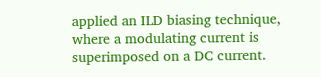applied an ILD biasing technique, where a modulating current is superimposed on a DC current.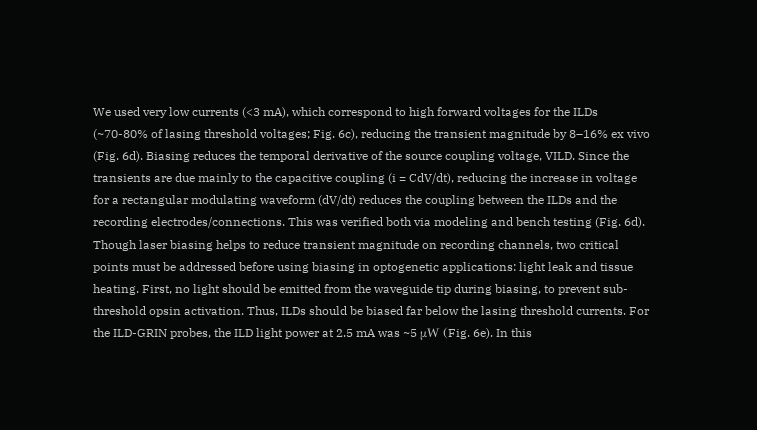We used very low currents (<3 mA), which correspond to high forward voltages for the ILDs (~70-80% of lasing threshold voltages; Fig. 6c), reducing the transient magnitude by 8–16% ex vivo (Fig. 6d). Biasing reduces the temporal derivative of the source coupling voltage, VILD. Since the transients are due mainly to the capacitive coupling (i = CdV/dt), reducing the increase in voltage for a rectangular modulating waveform (dV/dt) reduces the coupling between the ILDs and the recording electrodes/connections. This was verified both via modeling and bench testing (Fig. 6d). Though laser biasing helps to reduce transient magnitude on recording channels, two critical points must be addressed before using biasing in optogenetic applications: light leak and tissue heating. First, no light should be emitted from the waveguide tip during biasing, to prevent sub-threshold opsin activation. Thus, ILDs should be biased far below the lasing threshold currents. For the ILD-GRIN probes, the ILD light power at 2.5 mA was ~5 μW (Fig. 6e). In this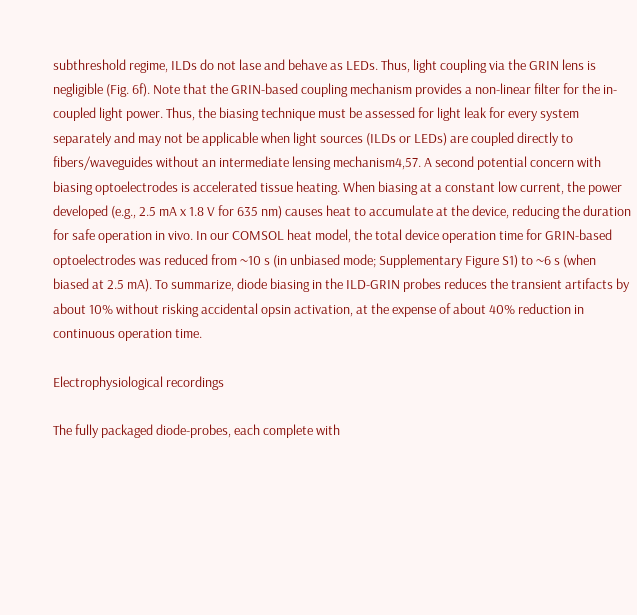subthreshold regime, ILDs do not lase and behave as LEDs. Thus, light coupling via the GRIN lens is negligible (Fig. 6f). Note that the GRIN-based coupling mechanism provides a non-linear filter for the in-coupled light power. Thus, the biasing technique must be assessed for light leak for every system separately and may not be applicable when light sources (ILDs or LEDs) are coupled directly to fibers/waveguides without an intermediate lensing mechanism4,57. A second potential concern with biasing optoelectrodes is accelerated tissue heating. When biasing at a constant low current, the power developed (e.g., 2.5 mA x 1.8 V for 635 nm) causes heat to accumulate at the device, reducing the duration for safe operation in vivo. In our COMSOL heat model, the total device operation time for GRIN-based optoelectrodes was reduced from ~10 s (in unbiased mode; Supplementary Figure S1) to ~6 s (when biased at 2.5 mA). To summarize, diode biasing in the ILD-GRIN probes reduces the transient artifacts by about 10% without risking accidental opsin activation, at the expense of about 40% reduction in continuous operation time.

Electrophysiological recordings

The fully packaged diode-probes, each complete with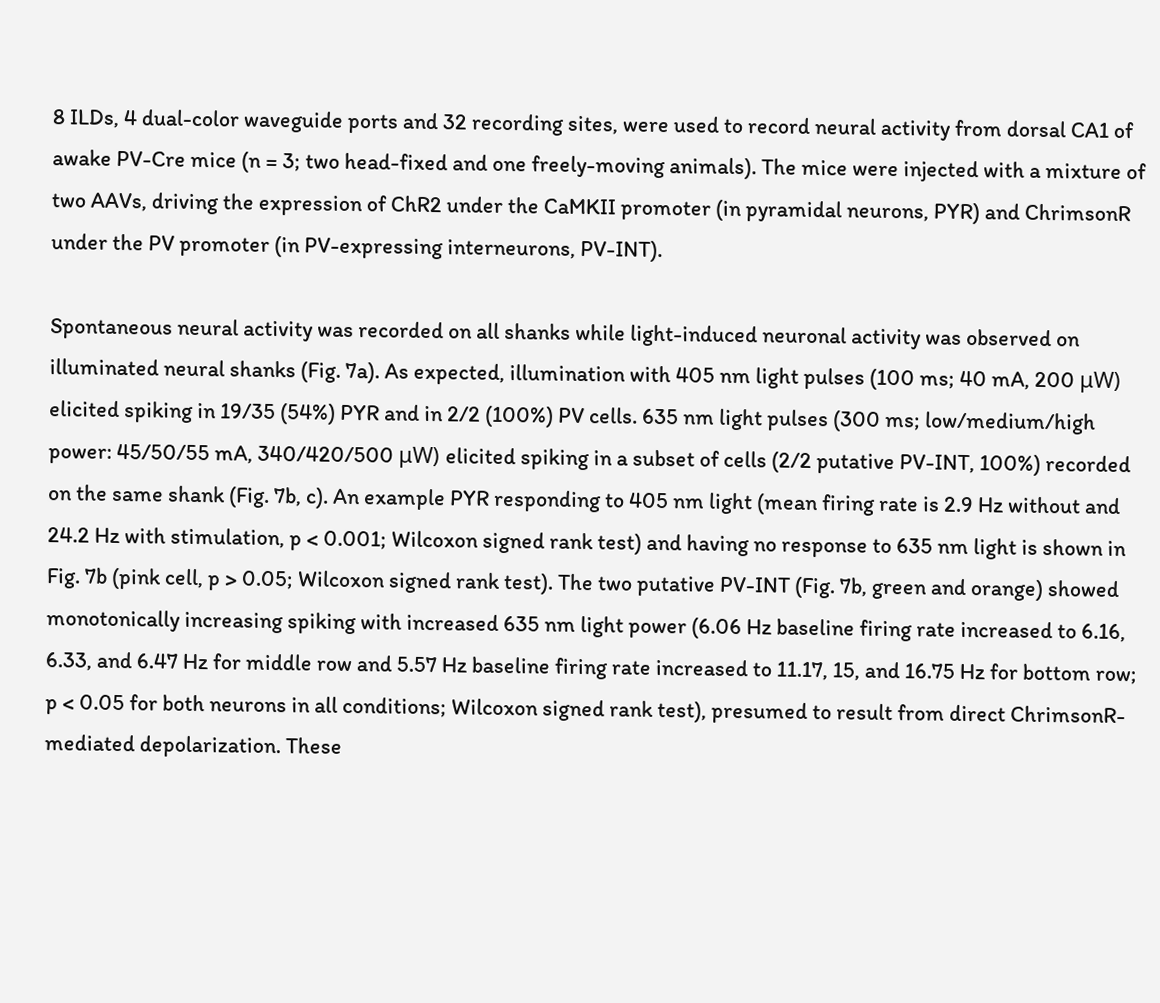8 ILDs, 4 dual-color waveguide ports and 32 recording sites, were used to record neural activity from dorsal CA1 of awake PV-Cre mice (n = 3; two head-fixed and one freely-moving animals). The mice were injected with a mixture of two AAVs, driving the expression of ChR2 under the CaMKII promoter (in pyramidal neurons, PYR) and ChrimsonR under the PV promoter (in PV-expressing interneurons, PV-INT).

Spontaneous neural activity was recorded on all shanks while light-induced neuronal activity was observed on illuminated neural shanks (Fig. 7a). As expected, illumination with 405 nm light pulses (100 ms; 40 mA, 200 μW) elicited spiking in 19/35 (54%) PYR and in 2/2 (100%) PV cells. 635 nm light pulses (300 ms; low/medium/high power: 45/50/55 mA, 340/420/500 μW) elicited spiking in a subset of cells (2/2 putative PV-INT, 100%) recorded on the same shank (Fig. 7b, c). An example PYR responding to 405 nm light (mean firing rate is 2.9 Hz without and 24.2 Hz with stimulation, p < 0.001; Wilcoxon signed rank test) and having no response to 635 nm light is shown in Fig. 7b (pink cell, p > 0.05; Wilcoxon signed rank test). The two putative PV-INT (Fig. 7b, green and orange) showed monotonically increasing spiking with increased 635 nm light power (6.06 Hz baseline firing rate increased to 6.16, 6.33, and 6.47 Hz for middle row and 5.57 Hz baseline firing rate increased to 11.17, 15, and 16.75 Hz for bottom row; p < 0.05 for both neurons in all conditions; Wilcoxon signed rank test), presumed to result from direct ChrimsonR-mediated depolarization. These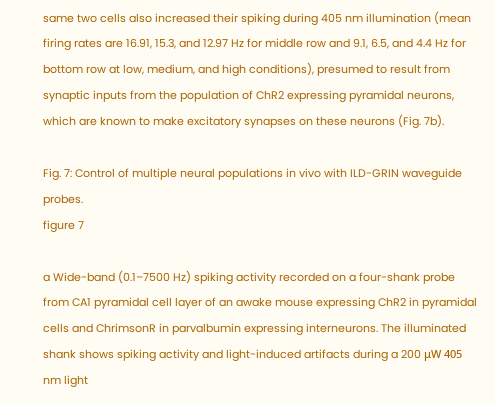same two cells also increased their spiking during 405 nm illumination (mean firing rates are 16.91, 15.3, and 12.97 Hz for middle row and 9.1, 6.5, and 4.4 Hz for bottom row at low, medium, and high conditions), presumed to result from synaptic inputs from the population of ChR2 expressing pyramidal neurons, which are known to make excitatory synapses on these neurons (Fig. 7b).

Fig. 7: Control of multiple neural populations in vivo with ILD-GRIN waveguide probes.
figure 7

a Wide-band (0.1–7500 Hz) spiking activity recorded on a four-shank probe from CA1 pyramidal cell layer of an awake mouse expressing ChR2 in pyramidal cells and ChrimsonR in parvalbumin expressing interneurons. The illuminated shank shows spiking activity and light-induced artifacts during a 200 μW 405 nm light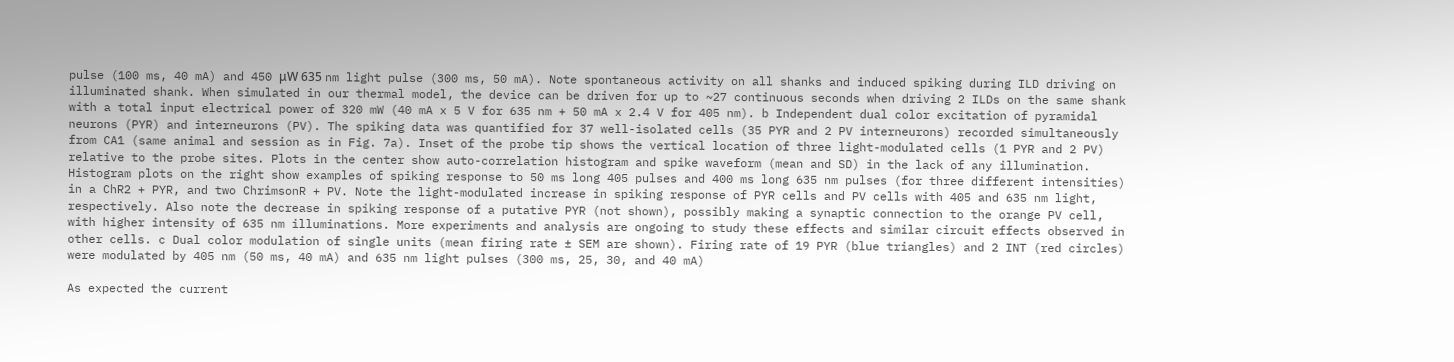pulse (100 ms, 40 mA) and 450 μW 635 nm light pulse (300 ms, 50 mA). Note spontaneous activity on all shanks and induced spiking during ILD driving on illuminated shank. When simulated in our thermal model, the device can be driven for up to ~27 continuous seconds when driving 2 ILDs on the same shank with a total input electrical power of 320 mW (40 mA x 5 V for 635 nm + 50 mA x 2.4 V for 405 nm). b Independent dual color excitation of pyramidal neurons (PYR) and interneurons (PV). The spiking data was quantified for 37 well-isolated cells (35 PYR and 2 PV interneurons) recorded simultaneously from CA1 (same animal and session as in Fig. 7a). Inset of the probe tip shows the vertical location of three light-modulated cells (1 PYR and 2 PV) relative to the probe sites. Plots in the center show auto-correlation histogram and spike waveform (mean and SD) in the lack of any illumination. Histogram plots on the right show examples of spiking response to 50 ms long 405 pulses and 400 ms long 635 nm pulses (for three different intensities) in a ChR2 + PYR, and two ChrimsonR + PV. Note the light-modulated increase in spiking response of PYR cells and PV cells with 405 and 635 nm light, respectively. Also note the decrease in spiking response of a putative PYR (not shown), possibly making a synaptic connection to the orange PV cell, with higher intensity of 635 nm illuminations. More experiments and analysis are ongoing to study these effects and similar circuit effects observed in other cells. c Dual color modulation of single units (mean firing rate ± SEM are shown). Firing rate of 19 PYR (blue triangles) and 2 INT (red circles) were modulated by 405 nm (50 ms, 40 mA) and 635 nm light pulses (300 ms, 25, 30, and 40 mA)

As expected the current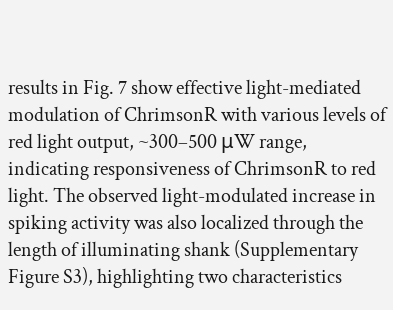results in Fig. 7 show effective light-mediated modulation of ChrimsonR with various levels of red light output, ~300–500 μW range, indicating responsiveness of ChrimsonR to red light. The observed light-modulated increase in spiking activity was also localized through the length of illuminating shank (Supplementary Figure S3), highlighting two characteristics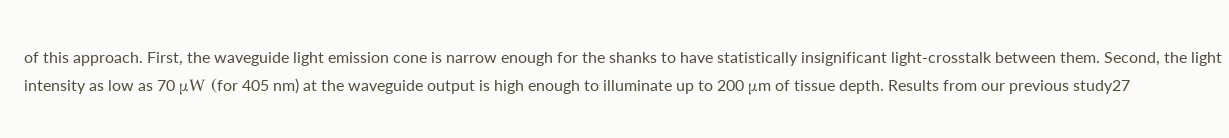of this approach. First, the waveguide light emission cone is narrow enough for the shanks to have statistically insignificant light-crosstalk between them. Second, the light intensity as low as 70 μW (for 405 nm) at the waveguide output is high enough to illuminate up to 200 μm of tissue depth. Results from our previous study27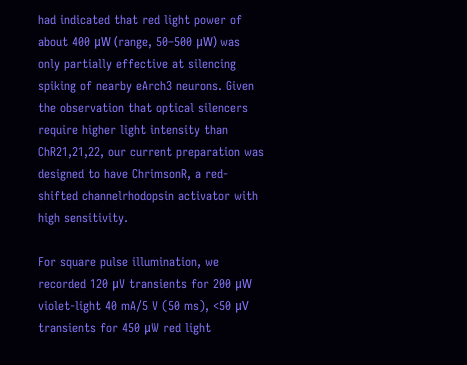had indicated that red light power of about 400 μW (range, 50–500 μW) was only partially effective at silencing spiking of nearby eArch3 neurons. Given the observation that optical silencers require higher light intensity than ChR21,21,22, our current preparation was designed to have ChrimsonR, a red-shifted channelrhodopsin activator with high sensitivity.

For square pulse illumination, we recorded 120 μV transients for 200 μW violet-light 40 mA/5 V (50 ms), <50 μV transients for 450 μW red light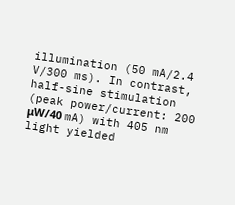illumination (50 mA/2.4 V/300 ms). In contrast, half-sine stimulation (peak power/current: 200 μW/40 mA) with 405 nm light yielded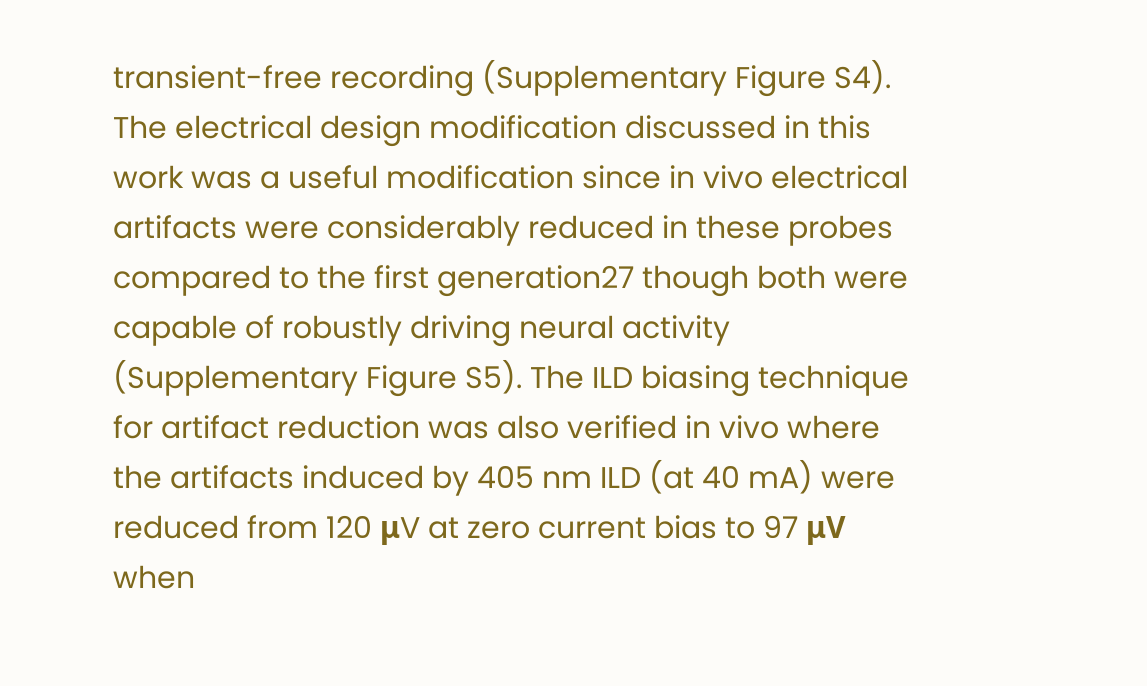transient-free recording (Supplementary Figure S4). The electrical design modification discussed in this work was a useful modification since in vivo electrical artifacts were considerably reduced in these probes compared to the first generation27 though both were capable of robustly driving neural activity (Supplementary Figure S5). The ILD biasing technique for artifact reduction was also verified in vivo where the artifacts induced by 405 nm ILD (at 40 mA) were reduced from 120 μV at zero current bias to 97 μV when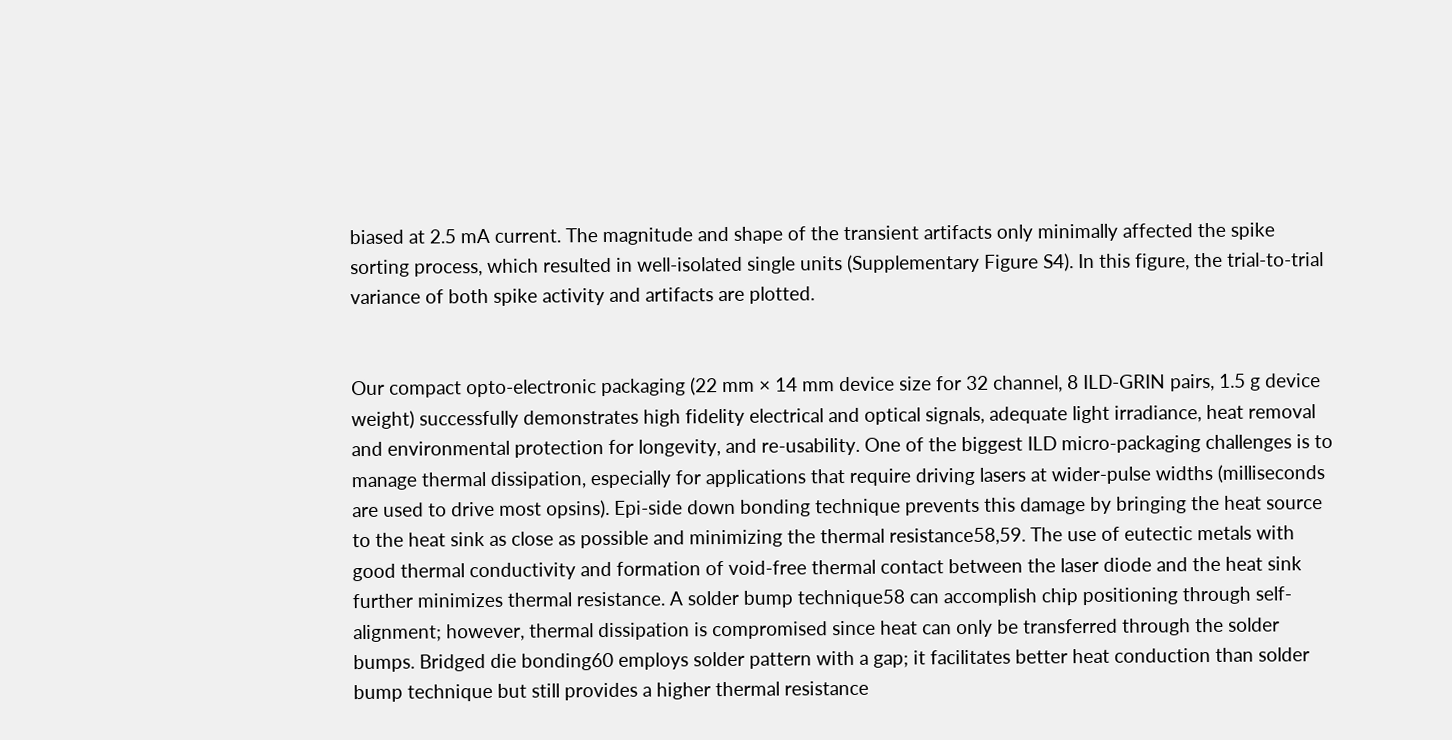biased at 2.5 mA current. The magnitude and shape of the transient artifacts only minimally affected the spike sorting process, which resulted in well-isolated single units (Supplementary Figure S4). In this figure, the trial-to-trial variance of both spike activity and artifacts are plotted.


Our compact opto-electronic packaging (22 mm × 14 mm device size for 32 channel, 8 ILD-GRIN pairs, 1.5 g device weight) successfully demonstrates high fidelity electrical and optical signals, adequate light irradiance, heat removal and environmental protection for longevity, and re-usability. One of the biggest ILD micro-packaging challenges is to manage thermal dissipation, especially for applications that require driving lasers at wider-pulse widths (milliseconds are used to drive most opsins). Epi-side down bonding technique prevents this damage by bringing the heat source to the heat sink as close as possible and minimizing the thermal resistance58,59. The use of eutectic metals with good thermal conductivity and formation of void-free thermal contact between the laser diode and the heat sink further minimizes thermal resistance. A solder bump technique58 can accomplish chip positioning through self-alignment; however, thermal dissipation is compromised since heat can only be transferred through the solder bumps. Bridged die bonding60 employs solder pattern with a gap; it facilitates better heat conduction than solder bump technique but still provides a higher thermal resistance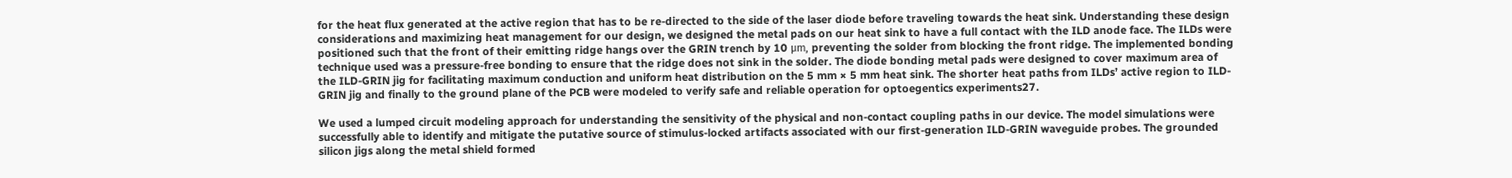for the heat flux generated at the active region that has to be re-directed to the side of the laser diode before traveling towards the heat sink. Understanding these design considerations and maximizing heat management for our design, we designed the metal pads on our heat sink to have a full contact with the ILD anode face. The ILDs were positioned such that the front of their emitting ridge hangs over the GRIN trench by 10 μm, preventing the solder from blocking the front ridge. The implemented bonding technique used was a pressure-free bonding to ensure that the ridge does not sink in the solder. The diode bonding metal pads were designed to cover maximum area of the ILD-GRIN jig for facilitating maximum conduction and uniform heat distribution on the 5 mm × 5 mm heat sink. The shorter heat paths from ILDs’ active region to ILD-GRIN jig and finally to the ground plane of the PCB were modeled to verify safe and reliable operation for optoegentics experiments27.

We used a lumped circuit modeling approach for understanding the sensitivity of the physical and non-contact coupling paths in our device. The model simulations were successfully able to identify and mitigate the putative source of stimulus-locked artifacts associated with our first-generation ILD-GRIN waveguide probes. The grounded silicon jigs along the metal shield formed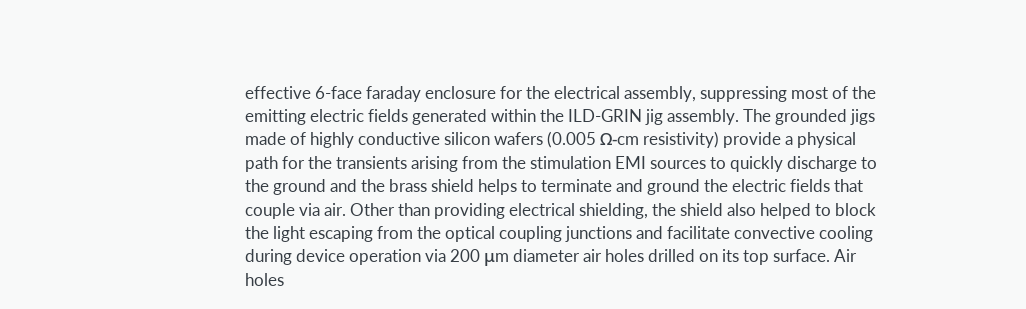effective 6-face faraday enclosure for the electrical assembly, suppressing most of the emitting electric fields generated within the ILD-GRIN jig assembly. The grounded jigs made of highly conductive silicon wafers (0.005 Ω-cm resistivity) provide a physical path for the transients arising from the stimulation EMI sources to quickly discharge to the ground and the brass shield helps to terminate and ground the electric fields that couple via air. Other than providing electrical shielding, the shield also helped to block the light escaping from the optical coupling junctions and facilitate convective cooling during device operation via 200 μm diameter air holes drilled on its top surface. Air holes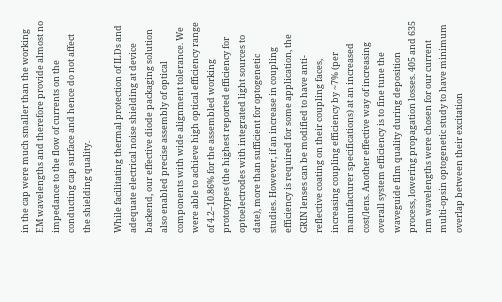in the cap were much smaller than the working EM wavelengths and therefore provide almost no impedance to the flow of currents on the conducting cap surface and hence do not affect the shielding quality.

While facilitating thermal protection of ILDs and adequate electrical noise shielding at device backend, our effective diode packaging solution also enabled precise assembly of optical components with wide alignment tolerance. We were able to achieve high optical efficiency range of 4.2–10.86% for the assembled working prototypes (the highest reported efficiency for optoelectrodes with integrated light sources to date), more than sufficient for optogenetic studies. However, if an increase in coupling efficiency is required for some application, the GRIN lenses can be modified to have anti-reflective coating on their coupling faces, increasing coupling efficiency by ~7% (per manufacturer specifications) at an increased cost/lens. Another effective way of increasing overall system efficiency is to fine tune the waveguide film quality during deposition process, lowering propagation losses. 405 and 635 nm wavelengths were chosen for our current multi-opsin optogenetic study to have minimum overlap between their excitation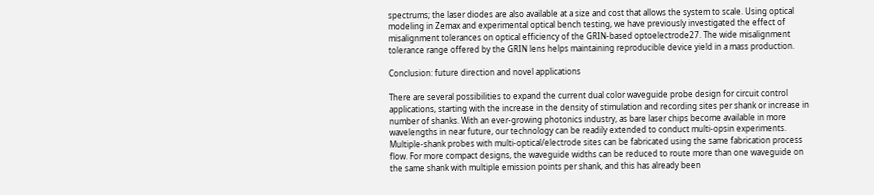spectrums; the laser diodes are also available at a size and cost that allows the system to scale. Using optical modeling in Zemax and experimental optical bench testing, we have previously investigated the effect of misalignment tolerances on optical efficiency of the GRIN-based optoelectrode27. The wide misalignment tolerance range offered by the GRIN lens helps maintaining reproducible device yield in a mass production.

Conclusion: future direction and novel applications

There are several possibilities to expand the current dual color waveguide probe design for circuit control applications, starting with the increase in the density of stimulation and recording sites per shank or increase in number of shanks. With an ever-growing photonics industry, as bare laser chips become available in more wavelengths in near future, our technology can be readily extended to conduct multi-opsin experiments. Multiple-shank probes with multi-optical/electrode sites can be fabricated using the same fabrication process flow. For more compact designs, the waveguide widths can be reduced to route more than one waveguide on the same shank with multiple emission points per shank, and this has already been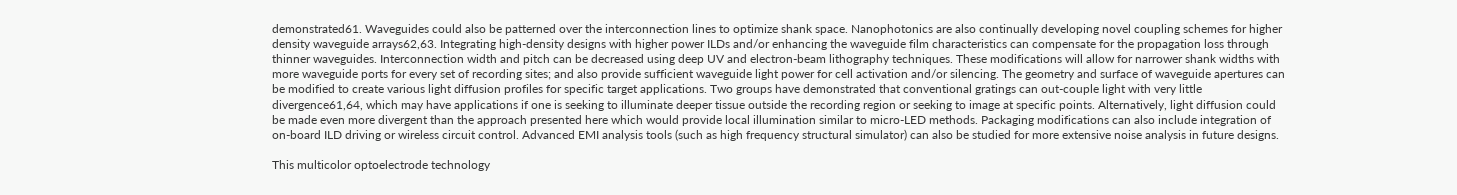demonstrated61. Waveguides could also be patterned over the interconnection lines to optimize shank space. Nanophotonics are also continually developing novel coupling schemes for higher density waveguide arrays62,63. Integrating high-density designs with higher power ILDs and/or enhancing the waveguide film characteristics can compensate for the propagation loss through thinner waveguides. Interconnection width and pitch can be decreased using deep UV and electron-beam lithography techniques. These modifications will allow for narrower shank widths with more waveguide ports for every set of recording sites; and also provide sufficient waveguide light power for cell activation and/or silencing. The geometry and surface of waveguide apertures can be modified to create various light diffusion profiles for specific target applications. Two groups have demonstrated that conventional gratings can out-couple light with very little divergence61,64, which may have applications if one is seeking to illuminate deeper tissue outside the recording region or seeking to image at specific points. Alternatively, light diffusion could be made even more divergent than the approach presented here which would provide local illumination similar to micro-LED methods. Packaging modifications can also include integration of on-board ILD driving or wireless circuit control. Advanced EMI analysis tools (such as high frequency structural simulator) can also be studied for more extensive noise analysis in future designs.

This multicolor optoelectrode technology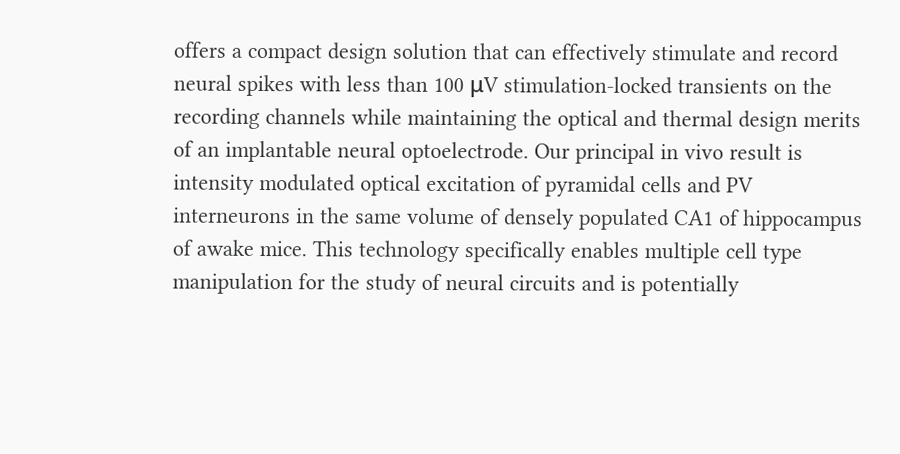offers a compact design solution that can effectively stimulate and record neural spikes with less than 100 μV stimulation-locked transients on the recording channels while maintaining the optical and thermal design merits of an implantable neural optoelectrode. Our principal in vivo result is intensity modulated optical excitation of pyramidal cells and PV interneurons in the same volume of densely populated CA1 of hippocampus of awake mice. This technology specifically enables multiple cell type manipulation for the study of neural circuits and is potentially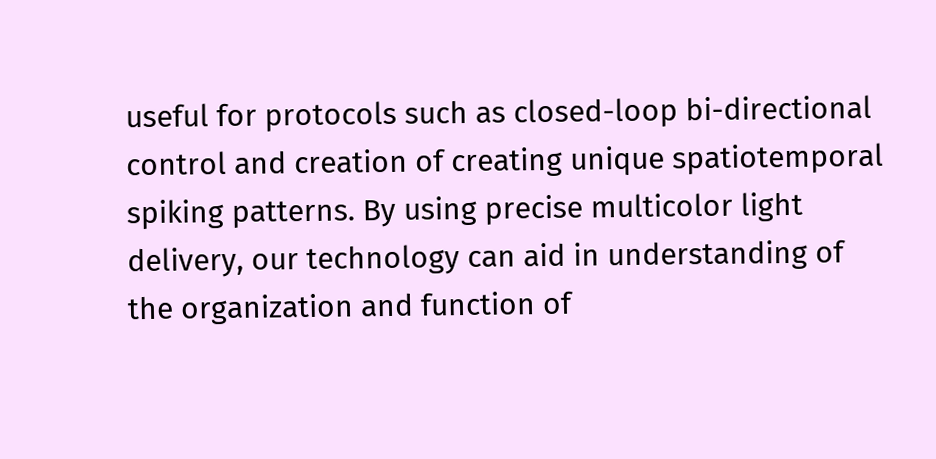useful for protocols such as closed-loop bi-directional control and creation of creating unique spatiotemporal spiking patterns. By using precise multicolor light delivery, our technology can aid in understanding of the organization and function of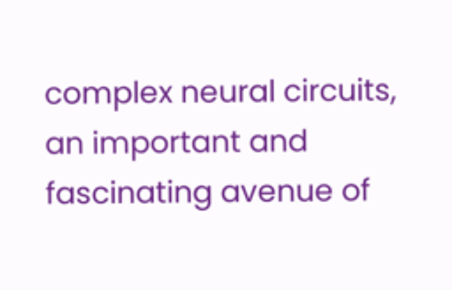complex neural circuits, an important and fascinating avenue of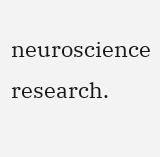neuroscience research.